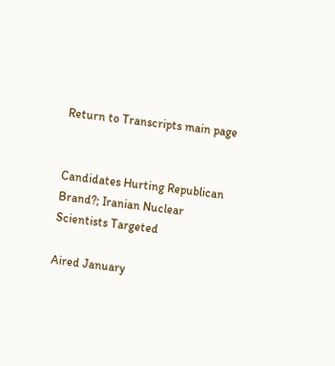Return to Transcripts main page


Candidates Hurting Republican Brand?; Iranian Nuclear Scientists Targeted

Aired January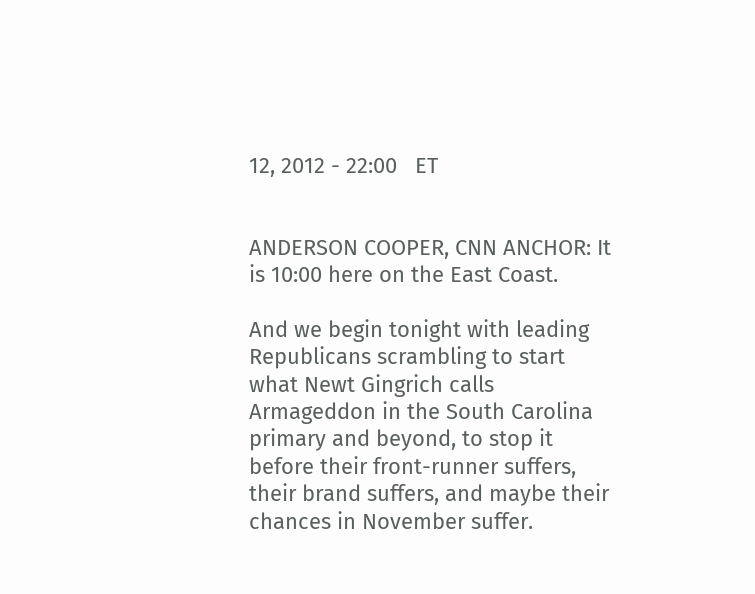12, 2012 - 22:00   ET


ANDERSON COOPER, CNN ANCHOR: It is 10:00 here on the East Coast.

And we begin tonight with leading Republicans scrambling to start what Newt Gingrich calls Armageddon in the South Carolina primary and beyond, to stop it before their front-runner suffers, their brand suffers, and maybe their chances in November suffer.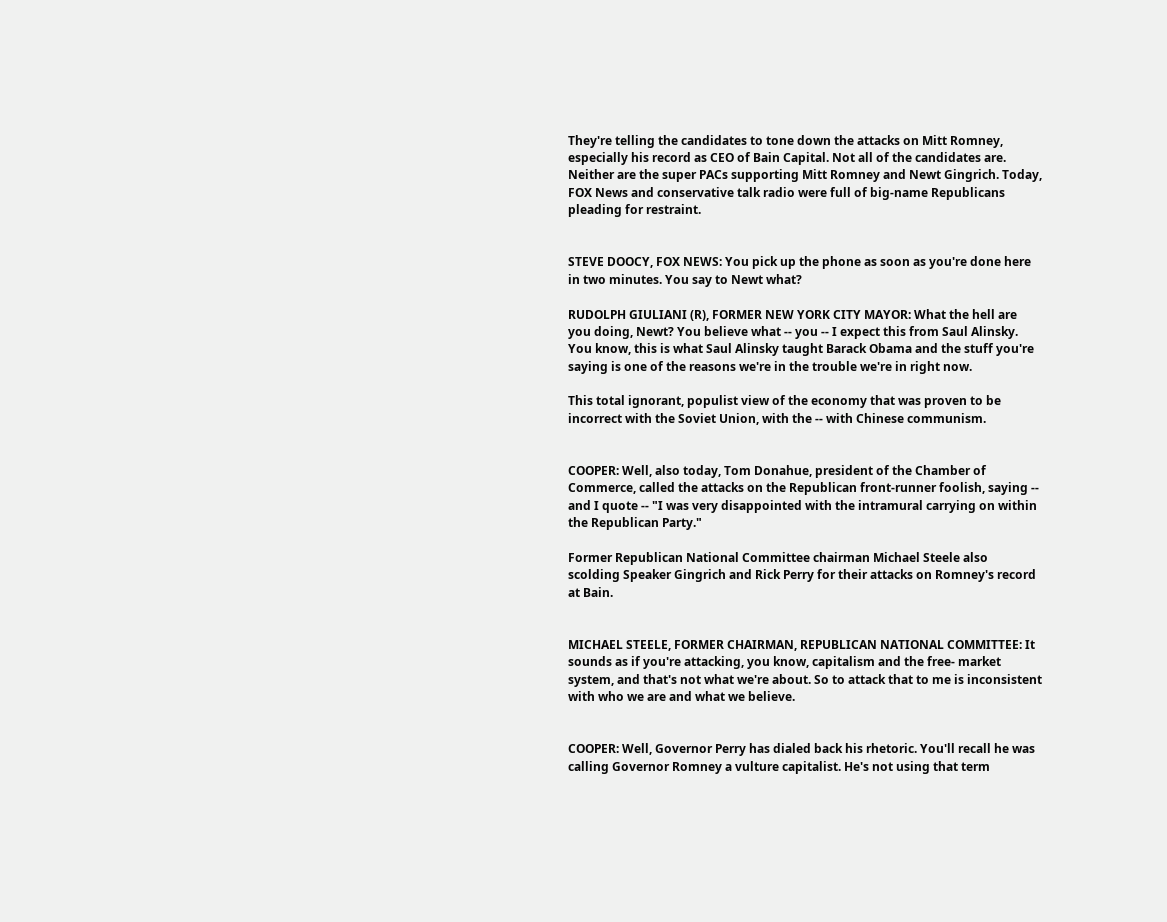They're telling the candidates to tone down the attacks on Mitt Romney, especially his record as CEO of Bain Capital. Not all of the candidates are. Neither are the super PACs supporting Mitt Romney and Newt Gingrich. Today, FOX News and conservative talk radio were full of big-name Republicans pleading for restraint.


STEVE DOOCY, FOX NEWS: You pick up the phone as soon as you're done here in two minutes. You say to Newt what?

RUDOLPH GIULIANI (R), FORMER NEW YORK CITY MAYOR: What the hell are you doing, Newt? You believe what -- you -- I expect this from Saul Alinsky. You know, this is what Saul Alinsky taught Barack Obama and the stuff you're saying is one of the reasons we're in the trouble we're in right now.

This total ignorant, populist view of the economy that was proven to be incorrect with the Soviet Union, with the -- with Chinese communism.


COOPER: Well, also today, Tom Donahue, president of the Chamber of Commerce, called the attacks on the Republican front-runner foolish, saying -- and I quote -- "I was very disappointed with the intramural carrying on within the Republican Party."

Former Republican National Committee chairman Michael Steele also scolding Speaker Gingrich and Rick Perry for their attacks on Romney's record at Bain.


MICHAEL STEELE, FORMER CHAIRMAN, REPUBLICAN NATIONAL COMMITTEE: It sounds as if you're attacking, you know, capitalism and the free- market system, and that's not what we're about. So to attack that to me is inconsistent with who we are and what we believe.


COOPER: Well, Governor Perry has dialed back his rhetoric. You'll recall he was calling Governor Romney a vulture capitalist. He's not using that term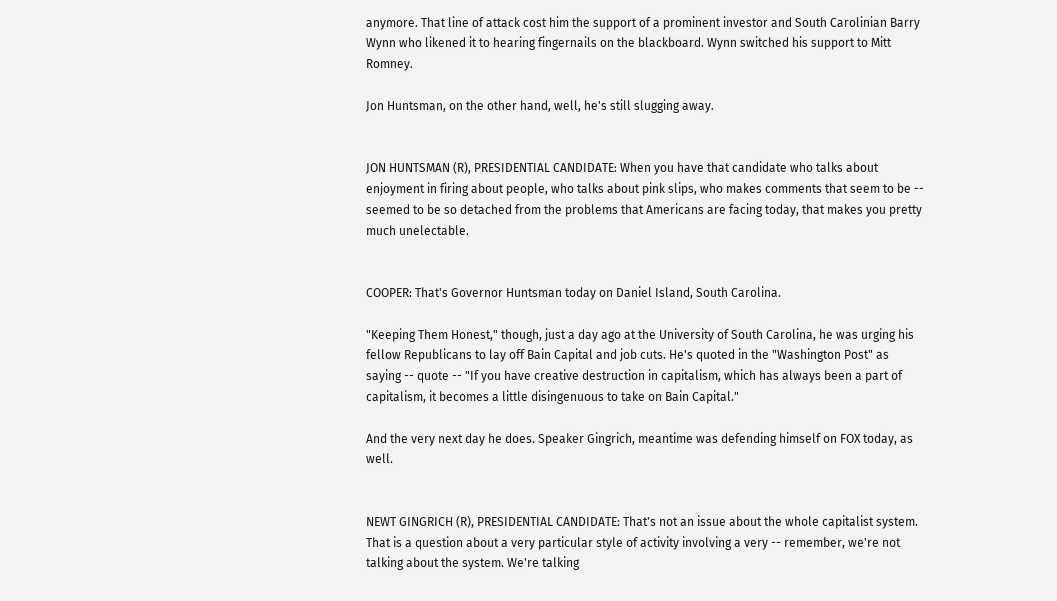anymore. That line of attack cost him the support of a prominent investor and South Carolinian Barry Wynn who likened it to hearing fingernails on the blackboard. Wynn switched his support to Mitt Romney.

Jon Huntsman, on the other hand, well, he's still slugging away.


JON HUNTSMAN (R), PRESIDENTIAL CANDIDATE: When you have that candidate who talks about enjoyment in firing about people, who talks about pink slips, who makes comments that seem to be -- seemed to be so detached from the problems that Americans are facing today, that makes you pretty much unelectable.


COOPER: That's Governor Huntsman today on Daniel Island, South Carolina.

"Keeping Them Honest," though, just a day ago at the University of South Carolina, he was urging his fellow Republicans to lay off Bain Capital and job cuts. He's quoted in the "Washington Post" as saying -- quote -- "If you have creative destruction in capitalism, which has always been a part of capitalism, it becomes a little disingenuous to take on Bain Capital."

And the very next day he does. Speaker Gingrich, meantime was defending himself on FOX today, as well.


NEWT GINGRICH (R), PRESIDENTIAL CANDIDATE: That's not an issue about the whole capitalist system. That is a question about a very particular style of activity involving a very -- remember, we're not talking about the system. We're talking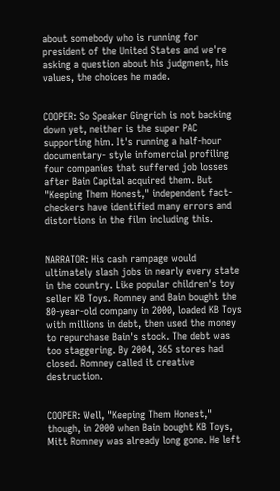about somebody who is running for president of the United States and we're asking a question about his judgment, his values, the choices he made.


COOPER: So Speaker Gingrich is not backing down yet, neither is the super PAC supporting him. It's running a half-hour documentary- style infomercial profiling four companies that suffered job losses after Bain Capital acquired them. But "Keeping Them Honest," independent fact-checkers have identified many errors and distortions in the film including this.


NARRATOR: His cash rampage would ultimately slash jobs in nearly every state in the country. Like popular children's toy seller KB Toys. Romney and Bain bought the 80-year-old company in 2000, loaded KB Toys with millions in debt, then used the money to repurchase Bain's stock. The debt was too staggering. By 2004, 365 stores had closed. Romney called it creative destruction.


COOPER: Well, "Keeping Them Honest," though, in 2000 when Bain bought KB Toys, Mitt Romney was already long gone. He left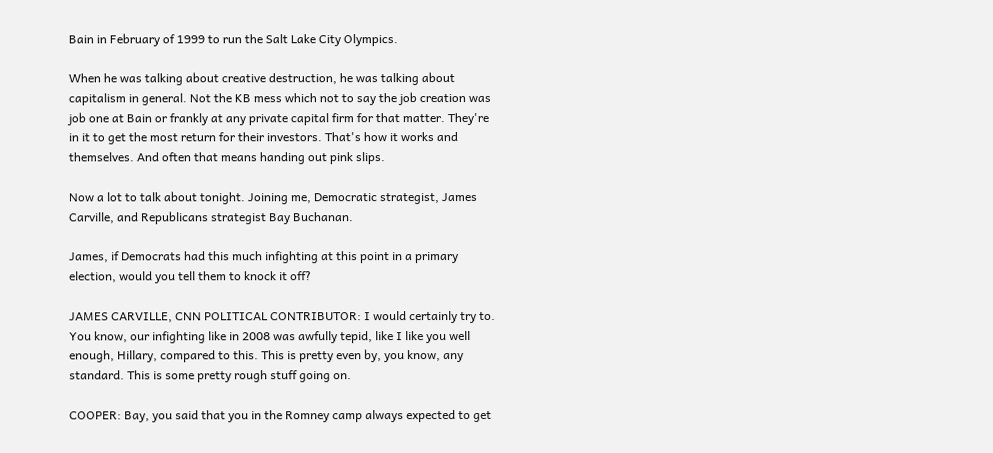Bain in February of 1999 to run the Salt Lake City Olympics.

When he was talking about creative destruction, he was talking about capitalism in general. Not the KB mess which not to say the job creation was job one at Bain or frankly at any private capital firm for that matter. They're in it to get the most return for their investors. That's how it works and themselves. And often that means handing out pink slips.

Now a lot to talk about tonight. Joining me, Democratic strategist, James Carville, and Republicans strategist Bay Buchanan.

James, if Democrats had this much infighting at this point in a primary election, would you tell them to knock it off?

JAMES CARVILLE, CNN POLITICAL CONTRIBUTOR: I would certainly try to. You know, our infighting like in 2008 was awfully tepid, like I like you well enough, Hillary, compared to this. This is pretty even by, you know, any standard. This is some pretty rough stuff going on.

COOPER: Bay, you said that you in the Romney camp always expected to get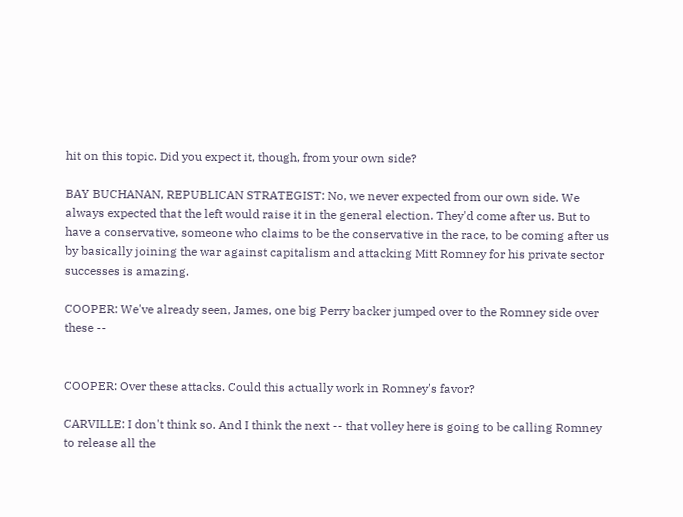hit on this topic. Did you expect it, though, from your own side?

BAY BUCHANAN, REPUBLICAN STRATEGIST: No, we never expected from our own side. We always expected that the left would raise it in the general election. They'd come after us. But to have a conservative, someone who claims to be the conservative in the race, to be coming after us by basically joining the war against capitalism and attacking Mitt Romney for his private sector successes is amazing.

COOPER: We've already seen, James, one big Perry backer jumped over to the Romney side over these --


COOPER: Over these attacks. Could this actually work in Romney's favor?

CARVILLE: I don't think so. And I think the next -- that volley here is going to be calling Romney to release all the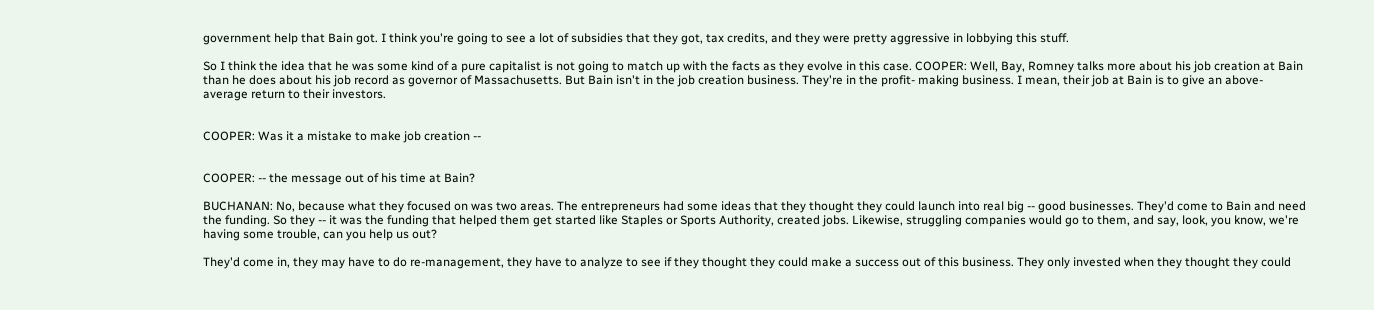government help that Bain got. I think you're going to see a lot of subsidies that they got, tax credits, and they were pretty aggressive in lobbying this stuff.

So I think the idea that he was some kind of a pure capitalist is not going to match up with the facts as they evolve in this case. COOPER: Well, Bay, Romney talks more about his job creation at Bain than he does about his job record as governor of Massachusetts. But Bain isn't in the job creation business. They're in the profit- making business. I mean, their job at Bain is to give an above- average return to their investors.


COOPER: Was it a mistake to make job creation --


COOPER: -- the message out of his time at Bain?

BUCHANAN: No, because what they focused on was two areas. The entrepreneurs had some ideas that they thought they could launch into real big -- good businesses. They'd come to Bain and need the funding. So they -- it was the funding that helped them get started like Staples or Sports Authority, created jobs. Likewise, struggling companies would go to them, and say, look, you know, we're having some trouble, can you help us out?

They'd come in, they may have to do re-management, they have to analyze to see if they thought they could make a success out of this business. They only invested when they thought they could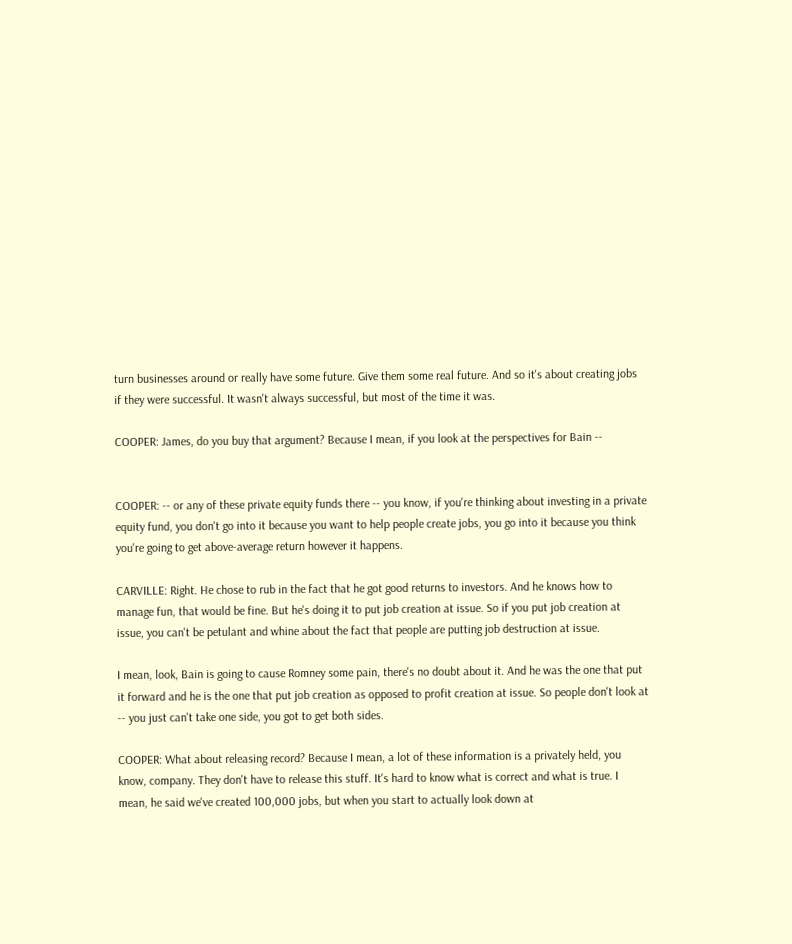turn businesses around or really have some future. Give them some real future. And so it's about creating jobs if they were successful. It wasn't always successful, but most of the time it was.

COOPER: James, do you buy that argument? Because I mean, if you look at the perspectives for Bain --


COOPER: -- or any of these private equity funds there -- you know, if you're thinking about investing in a private equity fund, you don't go into it because you want to help people create jobs, you go into it because you think you're going to get above-average return however it happens.

CARVILLE: Right. He chose to rub in the fact that he got good returns to investors. And he knows how to manage fun, that would be fine. But he's doing it to put job creation at issue. So if you put job creation at issue, you can't be petulant and whine about the fact that people are putting job destruction at issue.

I mean, look, Bain is going to cause Romney some pain, there's no doubt about it. And he was the one that put it forward and he is the one that put job creation as opposed to profit creation at issue. So people don't look at -- you just can't take one side, you got to get both sides.

COOPER: What about releasing record? Because I mean, a lot of these information is a privately held, you know, company. They don't have to release this stuff. It's hard to know what is correct and what is true. I mean, he said we've created 100,000 jobs, but when you start to actually look down at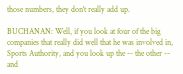those numbers, they don't really add up.

BUCHANAN: Well, if you look at four of the big companies that really did well that he was involved in, Sports Authority, and you look up the -- the other -- and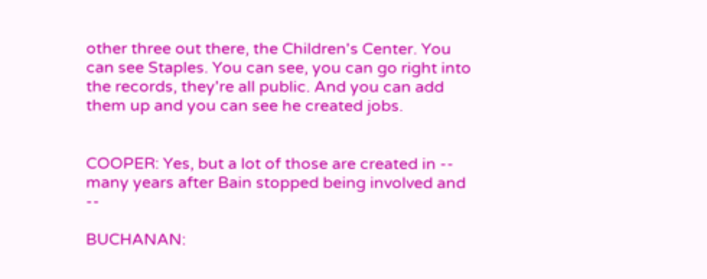other three out there, the Children's Center. You can see Staples. You can see, you can go right into the records, they're all public. And you can add them up and you can see he created jobs.


COOPER: Yes, but a lot of those are created in -- many years after Bain stopped being involved and --

BUCHANAN: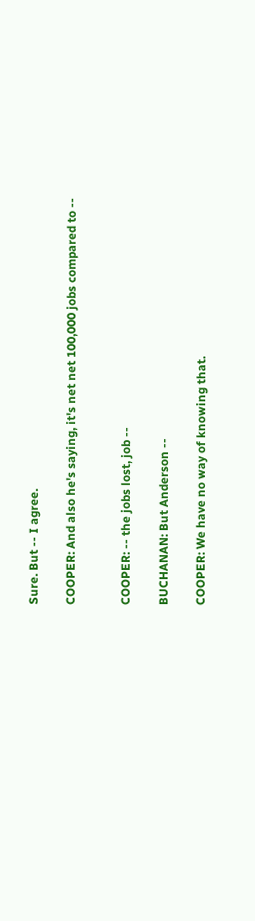Sure. But -- I agree.

COOPER: And also he's saying, it's net net 100,000 jobs compared to --


COOPER: -- the jobs lost, job --

BUCHANAN: But Anderson --

COOPER: We have no way of knowing that.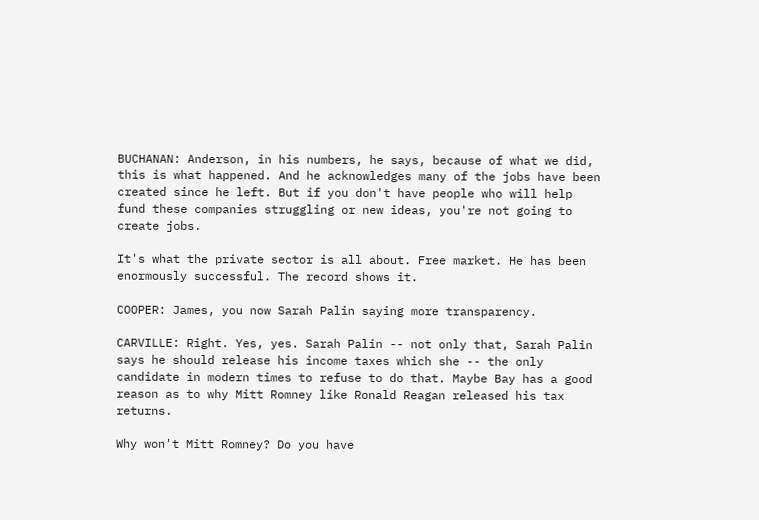BUCHANAN: Anderson, in his numbers, he says, because of what we did, this is what happened. And he acknowledges many of the jobs have been created since he left. But if you don't have people who will help fund these companies struggling or new ideas, you're not going to create jobs.

It's what the private sector is all about. Free market. He has been enormously successful. The record shows it.

COOPER: James, you now Sarah Palin saying more transparency.

CARVILLE: Right. Yes, yes. Sarah Palin -- not only that, Sarah Palin says he should release his income taxes which she -- the only candidate in modern times to refuse to do that. Maybe Bay has a good reason as to why Mitt Romney like Ronald Reagan released his tax returns.

Why won't Mitt Romney? Do you have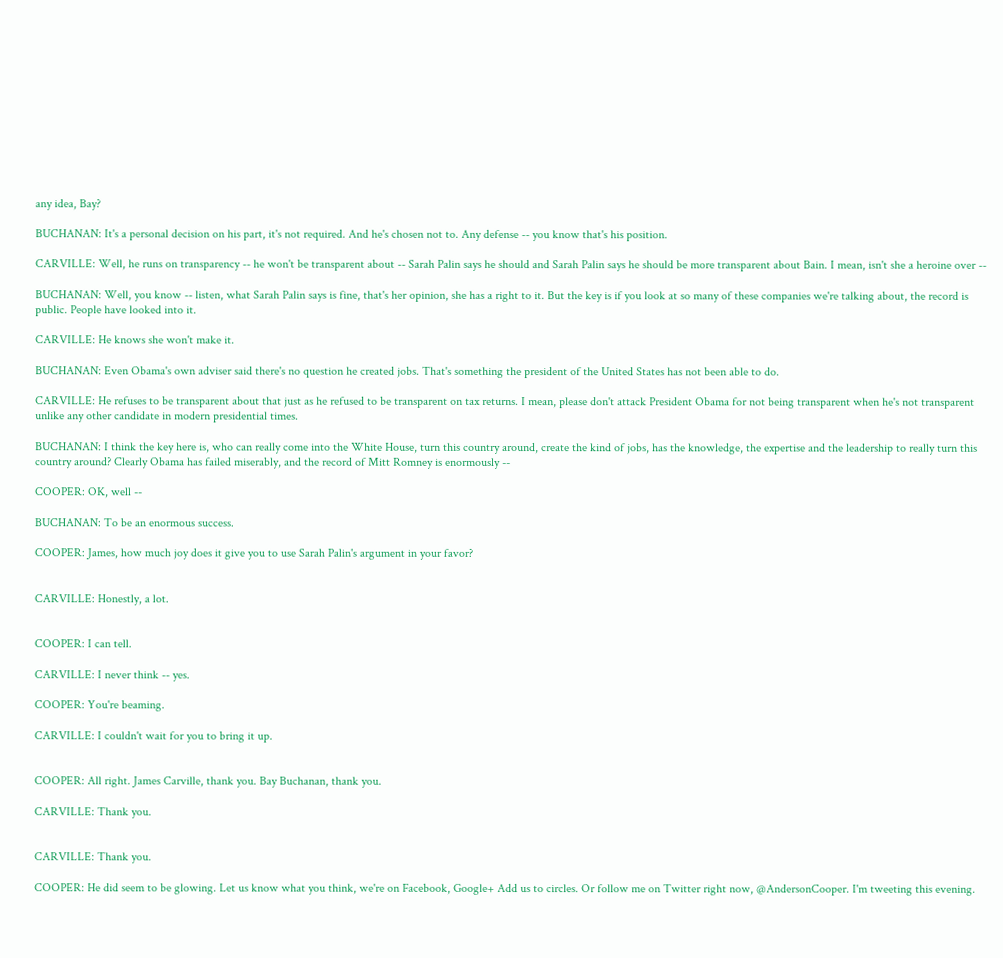any idea, Bay?

BUCHANAN: It's a personal decision on his part, it's not required. And he's chosen not to. Any defense -- you know that's his position.

CARVILLE: Well, he runs on transparency -- he won't be transparent about -- Sarah Palin says he should and Sarah Palin says he should be more transparent about Bain. I mean, isn't she a heroine over --

BUCHANAN: Well, you know -- listen, what Sarah Palin says is fine, that's her opinion, she has a right to it. But the key is if you look at so many of these companies we're talking about, the record is public. People have looked into it.

CARVILLE: He knows she won't make it.

BUCHANAN: Even Obama's own adviser said there's no question he created jobs. That's something the president of the United States has not been able to do.

CARVILLE: He refuses to be transparent about that just as he refused to be transparent on tax returns. I mean, please don't attack President Obama for not being transparent when he's not transparent unlike any other candidate in modern presidential times.

BUCHANAN: I think the key here is, who can really come into the White House, turn this country around, create the kind of jobs, has the knowledge, the expertise and the leadership to really turn this country around? Clearly Obama has failed miserably, and the record of Mitt Romney is enormously --

COOPER: OK, well --

BUCHANAN: To be an enormous success.

COOPER: James, how much joy does it give you to use Sarah Palin's argument in your favor?


CARVILLE: Honestly, a lot.


COOPER: I can tell.

CARVILLE: I never think -- yes.

COOPER: You're beaming.

CARVILLE: I couldn't wait for you to bring it up.


COOPER: All right. James Carville, thank you. Bay Buchanan, thank you.

CARVILLE: Thank you.


CARVILLE: Thank you.

COOPER: He did seem to be glowing. Let us know what you think, we're on Facebook, Google+ Add us to circles. Or follow me on Twitter right now, @AndersonCooper. I'm tweeting this evening.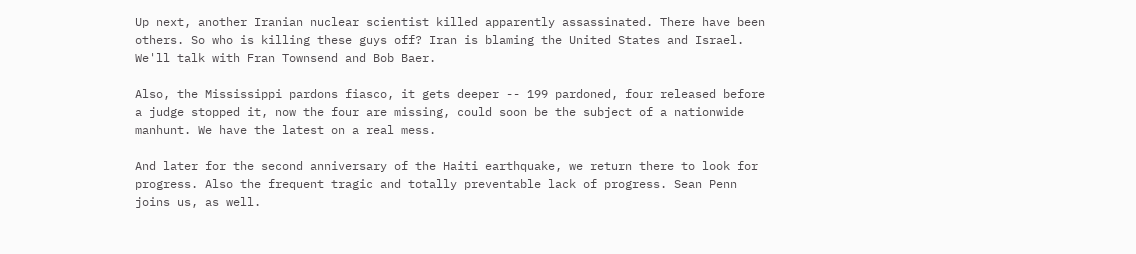Up next, another Iranian nuclear scientist killed apparently assassinated. There have been others. So who is killing these guys off? Iran is blaming the United States and Israel. We'll talk with Fran Townsend and Bob Baer.

Also, the Mississippi pardons fiasco, it gets deeper -- 199 pardoned, four released before a judge stopped it, now the four are missing, could soon be the subject of a nationwide manhunt. We have the latest on a real mess.

And later for the second anniversary of the Haiti earthquake, we return there to look for progress. Also the frequent tragic and totally preventable lack of progress. Sean Penn joins us, as well.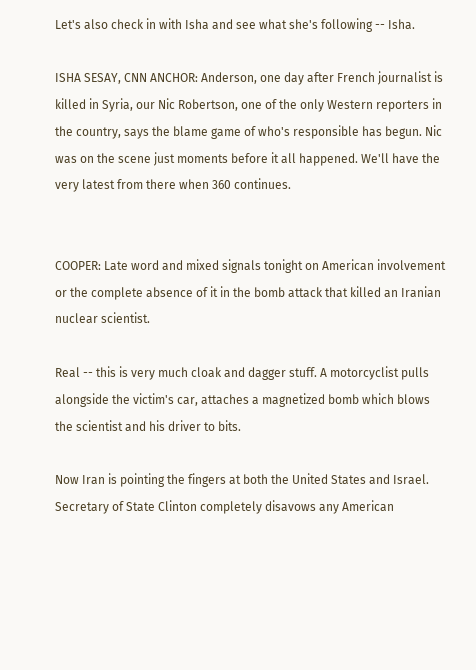Let's also check in with Isha and see what she's following -- Isha.

ISHA SESAY, CNN ANCHOR: Anderson, one day after French journalist is killed in Syria, our Nic Robertson, one of the only Western reporters in the country, says the blame game of who's responsible has begun. Nic was on the scene just moments before it all happened. We'll have the very latest from there when 360 continues.


COOPER: Late word and mixed signals tonight on American involvement or the complete absence of it in the bomb attack that killed an Iranian nuclear scientist.

Real -- this is very much cloak and dagger stuff. A motorcyclist pulls alongside the victim's car, attaches a magnetized bomb which blows the scientist and his driver to bits.

Now Iran is pointing the fingers at both the United States and Israel. Secretary of State Clinton completely disavows any American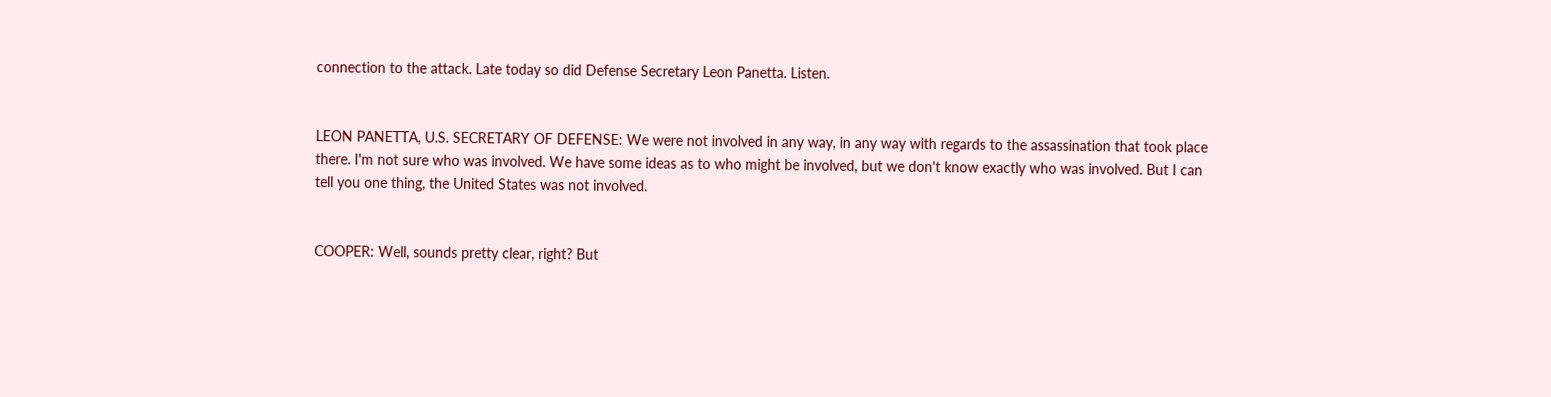connection to the attack. Late today so did Defense Secretary Leon Panetta. Listen.


LEON PANETTA, U.S. SECRETARY OF DEFENSE: We were not involved in any way, in any way with regards to the assassination that took place there. I'm not sure who was involved. We have some ideas as to who might be involved, but we don't know exactly who was involved. But I can tell you one thing, the United States was not involved.


COOPER: Well, sounds pretty clear, right? But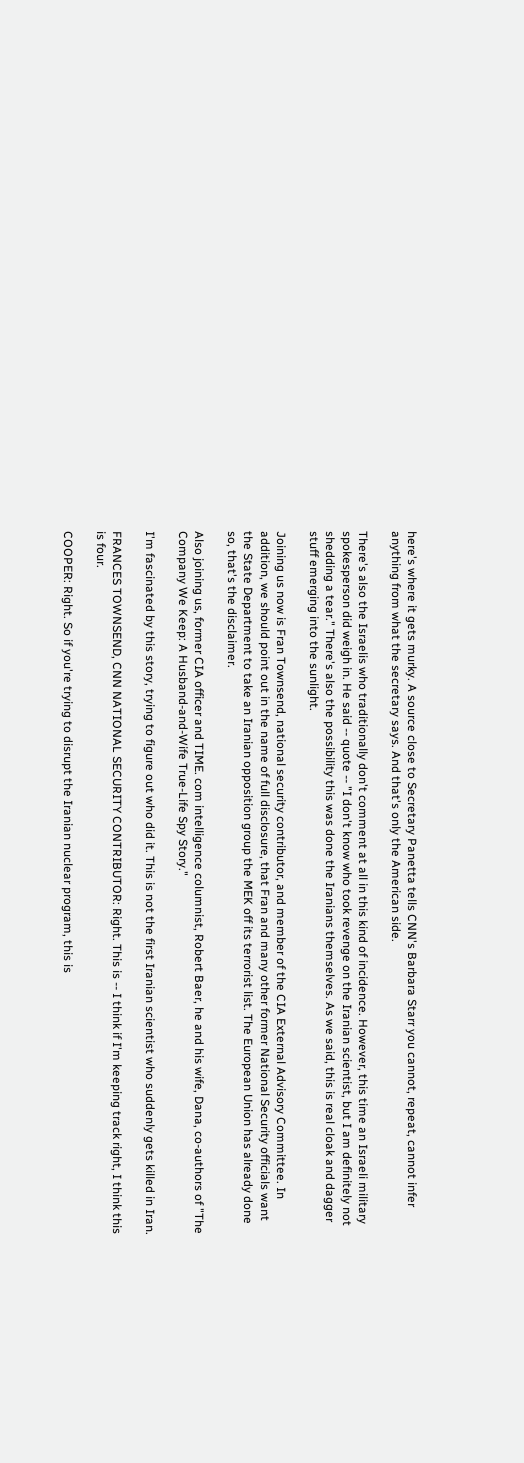here's where it gets murky. A source close to Secretary Panetta tells CNN's Barbara Starr you cannot, repeat, cannot infer anything from what the secretary says. And that's only the American side.

There's also the Israelis who traditionally don't comment at all in this kind of incidence. However, this time an Israeli military spokesperson did weigh in. He said -- quote -- "I don't know who took revenge on the Iranian scientist, but I am definitely not shedding a tear." There's also the possibility this was done the Iranians themselves. As we said, this is real cloak and dagger stuff emerging into the sunlight.

Joining us now is Fran Townsend, national security contributor, and member of the CIA External Advisory Committee. In addition, we should point out in the name of full disclosure, that Fran and many other former National Security officials want the State Department to take an Iranian opposition group the MEK off its terrorist list. The European Union has already done so, that's the disclaimer.

Also joining us, former CIA officer and TIME. com intelligence columnist, Robert Baer, he and his wife, Dana, co-authors of "The Company We Keep: A Husband-and-Wife True-Life Spy Story."

I'm fascinated by this story, trying to figure out who did it. This is not the first Iranian scientist who suddenly gets killed in Iran.

FRANCES TOWNSEND, CNN NATIONAL SECURITY CONTRIBUTOR: Right. This is -- I think if I'm keeping track right, I think this is four.

COOPER: Right. So if you're trying to disrupt the Iranian nuclear program, this is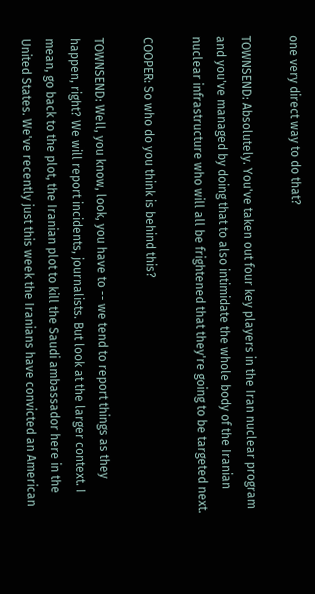one very direct way to do that?

TOWNSEND: Absolutely. You've taken out four key players in the Iran nuclear program and you've managed by doing that to also intimidate the whole body of the Iranian nuclear infrastructure who will all be frightened that they're going to be targeted next.

COOPER: So who do you think is behind this?

TOWNSEND: Well, you know, look, you have to -- we tend to report things as they happen, right? We will report incidents, journalists. But look at the larger context. I mean, go back to the plot, the Iranian plot to kill the Saudi ambassador here in the United States. We've recently just this week the Iranians have convicted an American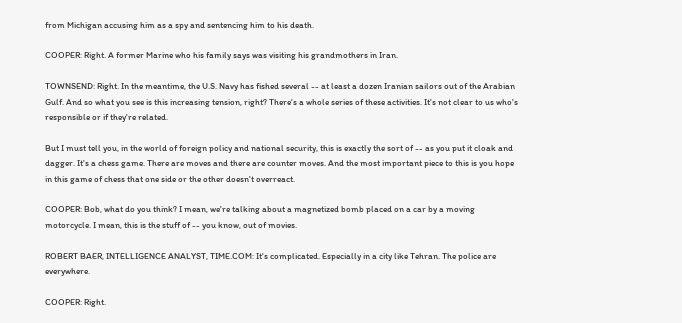from Michigan accusing him as a spy and sentencing him to his death.

COOPER: Right. A former Marine who his family says was visiting his grandmothers in Iran.

TOWNSEND: Right. In the meantime, the U.S. Navy has fished several -- at least a dozen Iranian sailors out of the Arabian Gulf. And so what you see is this increasing tension, right? There's a whole series of these activities. It's not clear to us who's responsible or if they're related.

But I must tell you, in the world of foreign policy and national security, this is exactly the sort of -- as you put it cloak and dagger. It's a chess game. There are moves and there are counter moves. And the most important piece to this is you hope in this game of chess that one side or the other doesn't overreact.

COOPER: Bob, what do you think? I mean, we're talking about a magnetized bomb placed on a car by a moving motorcycle. I mean, this is the stuff of -- you know, out of movies.

ROBERT BAER, INTELLIGENCE ANALYST, TIME.COM: It's complicated. Especially in a city like Tehran. The police are everywhere.

COOPER: Right.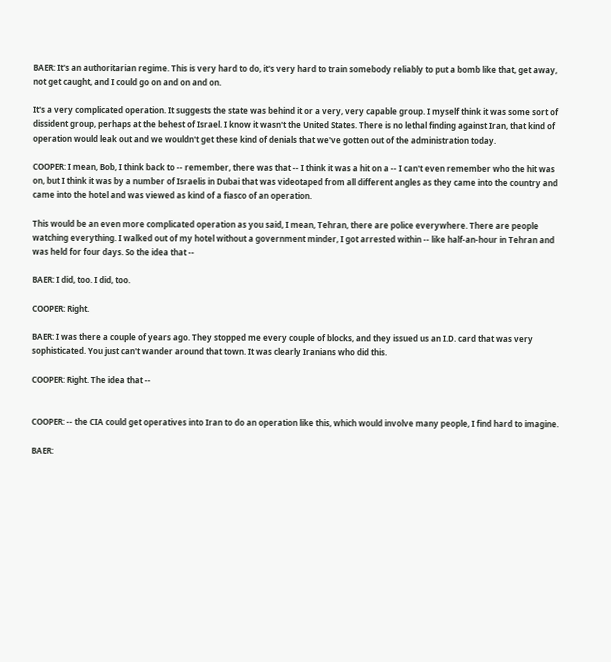BAER: It's an authoritarian regime. This is very hard to do, it's very hard to train somebody reliably to put a bomb like that, get away, not get caught, and I could go on and on and on.

It's a very complicated operation. It suggests the state was behind it or a very, very capable group. I myself think it was some sort of dissident group, perhaps at the behest of Israel. I know it wasn't the United States. There is no lethal finding against Iran, that kind of operation would leak out and we wouldn't get these kind of denials that we've gotten out of the administration today.

COOPER: I mean, Bob, I think back to -- remember, there was that -- I think it was a hit on a -- I can't even remember who the hit was on, but I think it was by a number of Israelis in Dubai that was videotaped from all different angles as they came into the country and came into the hotel and was viewed as kind of a fiasco of an operation.

This would be an even more complicated operation as you said, I mean, Tehran, there are police everywhere. There are people watching everything. I walked out of my hotel without a government minder, I got arrested within -- like half-an-hour in Tehran and was held for four days. So the idea that --

BAER: I did, too. I did, too.

COOPER: Right.

BAER: I was there a couple of years ago. They stopped me every couple of blocks, and they issued us an I.D. card that was very sophisticated. You just can't wander around that town. It was clearly Iranians who did this.

COOPER: Right. The idea that --


COOPER: -- the CIA could get operatives into Iran to do an operation like this, which would involve many people, I find hard to imagine.

BAER: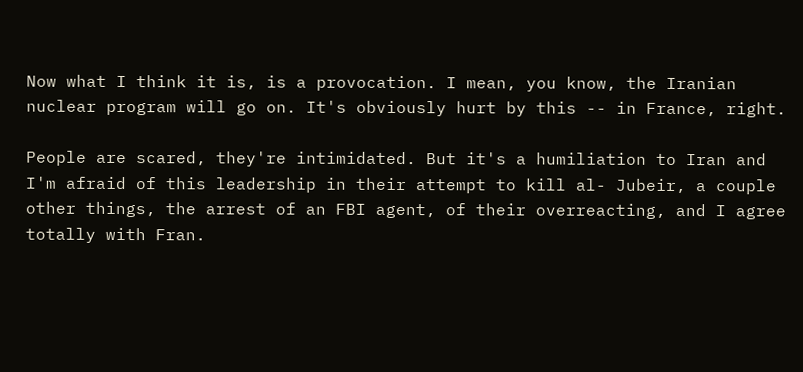Now what I think it is, is a provocation. I mean, you know, the Iranian nuclear program will go on. It's obviously hurt by this -- in France, right.

People are scared, they're intimidated. But it's a humiliation to Iran and I'm afraid of this leadership in their attempt to kill al- Jubeir, a couple other things, the arrest of an FBI agent, of their overreacting, and I agree totally with Fran.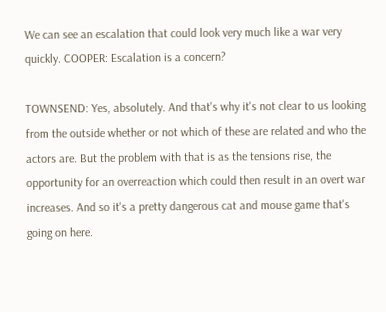We can see an escalation that could look very much like a war very quickly. COOPER: Escalation is a concern?

TOWNSEND: Yes, absolutely. And that's why it's not clear to us looking from the outside whether or not which of these are related and who the actors are. But the problem with that is as the tensions rise, the opportunity for an overreaction which could then result in an overt war increases. And so it's a pretty dangerous cat and mouse game that's going on here.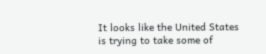It looks like the United States is trying to take some of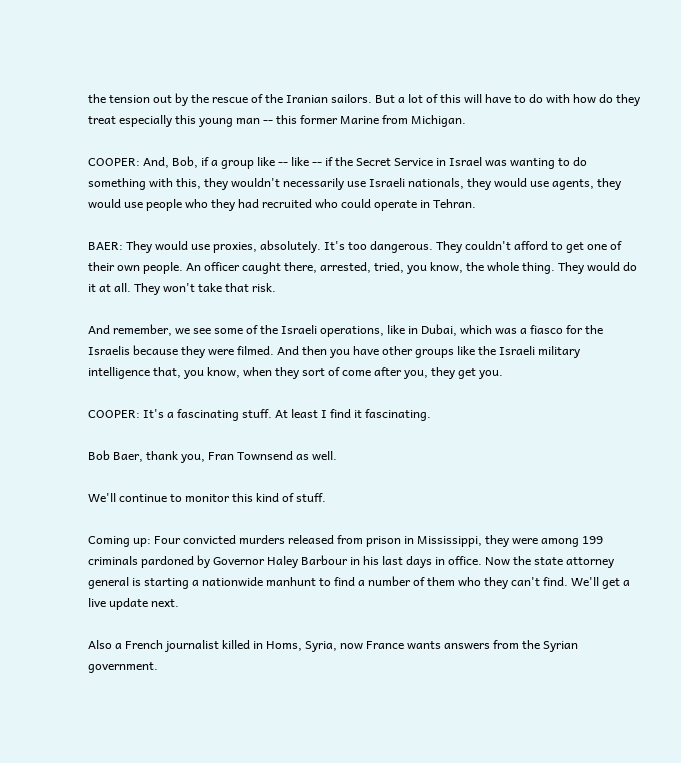the tension out by the rescue of the Iranian sailors. But a lot of this will have to do with how do they treat especially this young man -- this former Marine from Michigan.

COOPER: And, Bob, if a group like -- like -- if the Secret Service in Israel was wanting to do something with this, they wouldn't necessarily use Israeli nationals, they would use agents, they would use people who they had recruited who could operate in Tehran.

BAER: They would use proxies, absolutely. It's too dangerous. They couldn't afford to get one of their own people. An officer caught there, arrested, tried, you know, the whole thing. They would do it at all. They won't take that risk.

And remember, we see some of the Israeli operations, like in Dubai, which was a fiasco for the Israelis because they were filmed. And then you have other groups like the Israeli military intelligence that, you know, when they sort of come after you, they get you.

COOPER: It's a fascinating stuff. At least I find it fascinating.

Bob Baer, thank you, Fran Townsend as well.

We'll continue to monitor this kind of stuff.

Coming up: Four convicted murders released from prison in Mississippi, they were among 199 criminals pardoned by Governor Haley Barbour in his last days in office. Now the state attorney general is starting a nationwide manhunt to find a number of them who they can't find. We'll get a live update next.

Also a French journalist killed in Homs, Syria, now France wants answers from the Syrian government.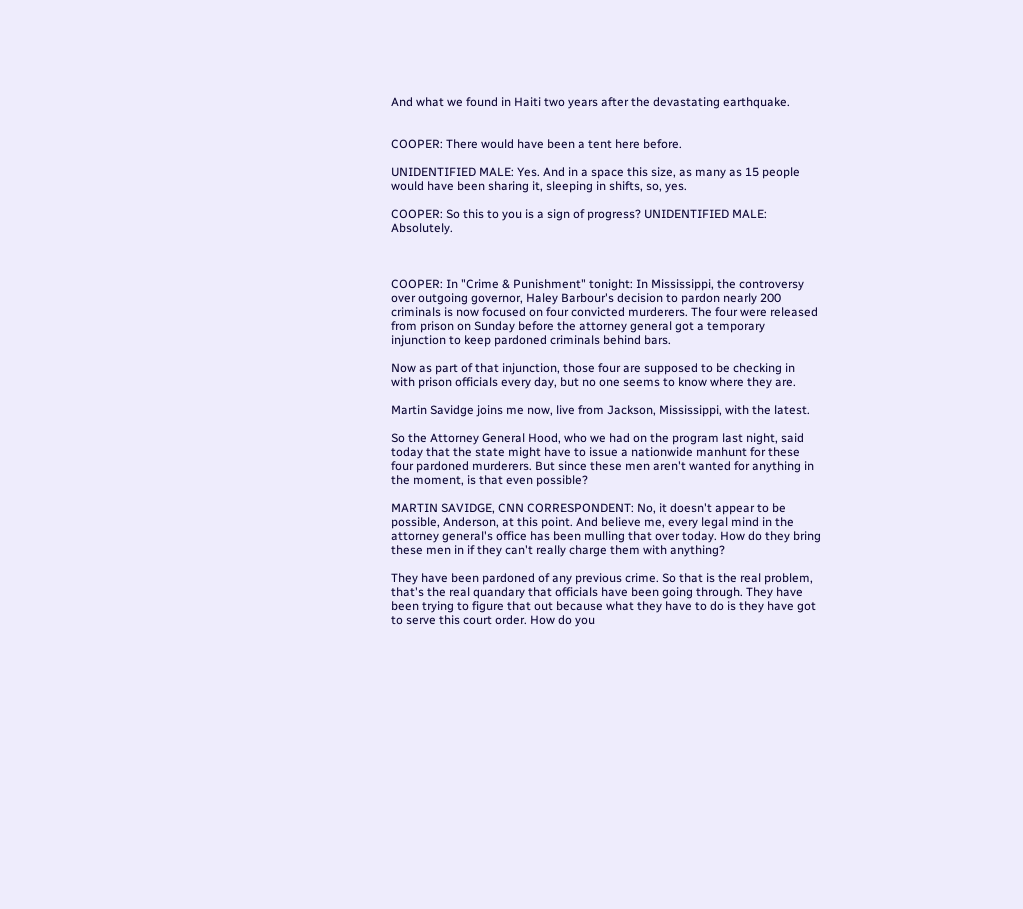And what we found in Haiti two years after the devastating earthquake.


COOPER: There would have been a tent here before.

UNIDENTIFIED MALE: Yes. And in a space this size, as many as 15 people would have been sharing it, sleeping in shifts, so, yes.

COOPER: So this to you is a sign of progress? UNIDENTIFIED MALE: Absolutely.



COOPER: In "Crime & Punishment" tonight: In Mississippi, the controversy over outgoing governor, Haley Barbour's decision to pardon nearly 200 criminals is now focused on four convicted murderers. The four were released from prison on Sunday before the attorney general got a temporary injunction to keep pardoned criminals behind bars.

Now as part of that injunction, those four are supposed to be checking in with prison officials every day, but no one seems to know where they are.

Martin Savidge joins me now, live from Jackson, Mississippi, with the latest.

So the Attorney General Hood, who we had on the program last night, said today that the state might have to issue a nationwide manhunt for these four pardoned murderers. But since these men aren't wanted for anything in the moment, is that even possible?

MARTIN SAVIDGE, CNN CORRESPONDENT: No, it doesn't appear to be possible, Anderson, at this point. And believe me, every legal mind in the attorney general's office has been mulling that over today. How do they bring these men in if they can't really charge them with anything?

They have been pardoned of any previous crime. So that is the real problem, that's the real quandary that officials have been going through. They have been trying to figure that out because what they have to do is they have got to serve this court order. How do you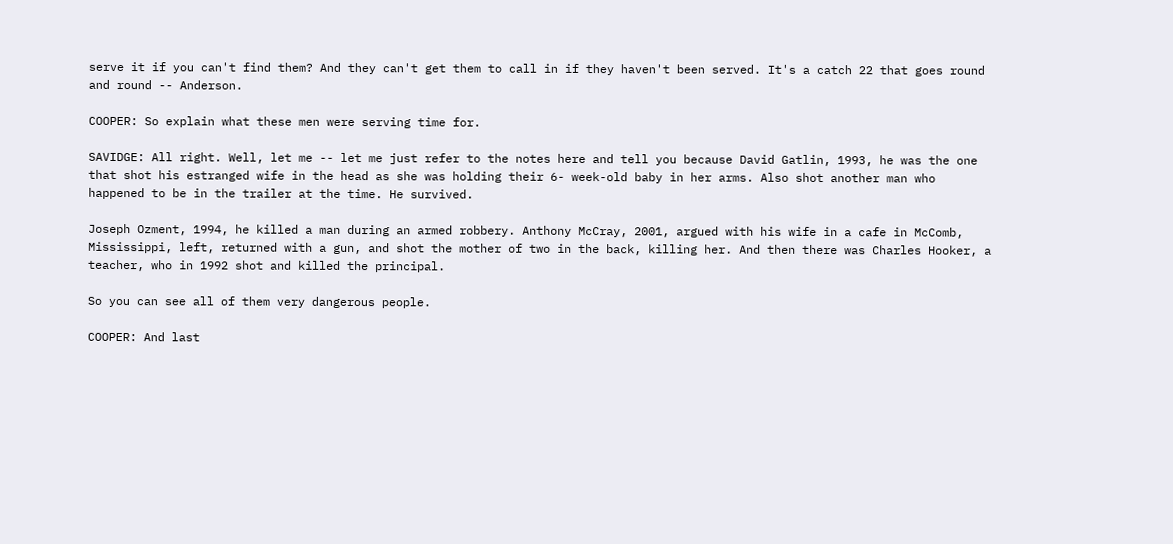serve it if you can't find them? And they can't get them to call in if they haven't been served. It's a catch 22 that goes round and round -- Anderson.

COOPER: So explain what these men were serving time for.

SAVIDGE: All right. Well, let me -- let me just refer to the notes here and tell you because David Gatlin, 1993, he was the one that shot his estranged wife in the head as she was holding their 6- week-old baby in her arms. Also shot another man who happened to be in the trailer at the time. He survived.

Joseph Ozment, 1994, he killed a man during an armed robbery. Anthony McCray, 2001, argued with his wife in a cafe in McComb, Mississippi, left, returned with a gun, and shot the mother of two in the back, killing her. And then there was Charles Hooker, a teacher, who in 1992 shot and killed the principal.

So you can see all of them very dangerous people.

COOPER: And last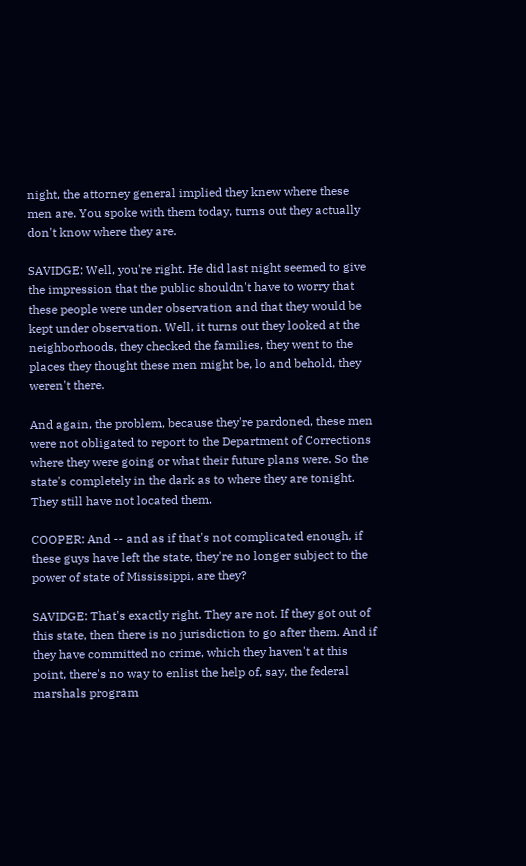night, the attorney general implied they knew where these men are. You spoke with them today, turns out they actually don't know where they are.

SAVIDGE: Well, you're right. He did last night seemed to give the impression that the public shouldn't have to worry that these people were under observation and that they would be kept under observation. Well, it turns out they looked at the neighborhoods, they checked the families, they went to the places they thought these men might be, lo and behold, they weren't there.

And again, the problem, because they're pardoned, these men were not obligated to report to the Department of Corrections where they were going or what their future plans were. So the state's completely in the dark as to where they are tonight. They still have not located them.

COOPER: And -- and as if that's not complicated enough, if these guys have left the state, they're no longer subject to the power of state of Mississippi, are they?

SAVIDGE: That's exactly right. They are not. If they got out of this state, then there is no jurisdiction to go after them. And if they have committed no crime, which they haven't at this point, there's no way to enlist the help of, say, the federal marshals program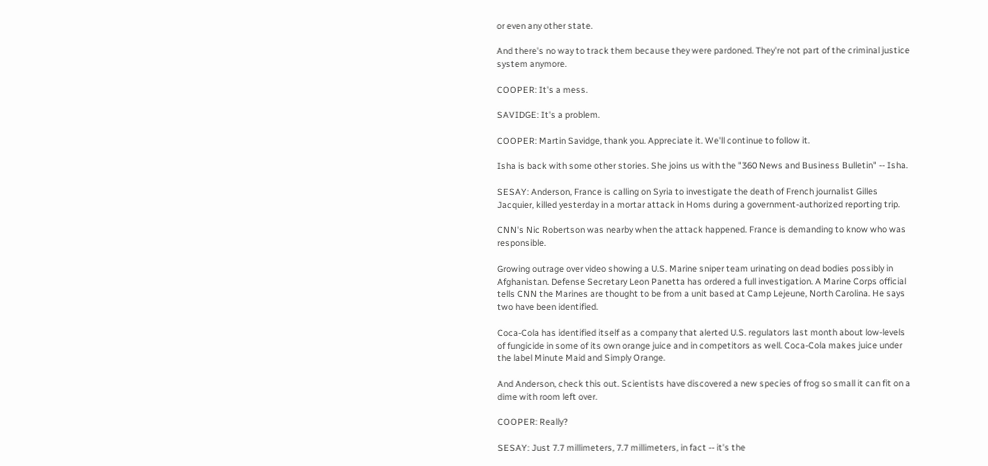or even any other state.

And there's no way to track them because they were pardoned. They're not part of the criminal justice system anymore.

COOPER: It's a mess.

SAVIDGE: It's a problem.

COOPER: Martin Savidge, thank you. Appreciate it. We'll continue to follow it.

Isha is back with some other stories. She joins us with the "360 News and Business Bulletin" -- Isha.

SESAY: Anderson, France is calling on Syria to investigate the death of French journalist Gilles Jacquier, killed yesterday in a mortar attack in Homs during a government-authorized reporting trip.

CNN's Nic Robertson was nearby when the attack happened. France is demanding to know who was responsible.

Growing outrage over video showing a U.S. Marine sniper team urinating on dead bodies possibly in Afghanistan. Defense Secretary Leon Panetta has ordered a full investigation. A Marine Corps official tells CNN the Marines are thought to be from a unit based at Camp Lejeune, North Carolina. He says two have been identified.

Coca-Cola has identified itself as a company that alerted U.S. regulators last month about low-levels of fungicide in some of its own orange juice and in competitors as well. Coca-Cola makes juice under the label Minute Maid and Simply Orange.

And Anderson, check this out. Scientists have discovered a new species of frog so small it can fit on a dime with room left over.

COOPER: Really?

SESAY: Just 7.7 millimeters, 7.7 millimeters, in fact -- it's the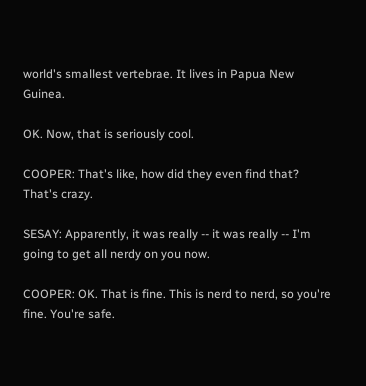world's smallest vertebrae. It lives in Papua New Guinea.

OK. Now, that is seriously cool.

COOPER: That's like, how did they even find that? That's crazy.

SESAY: Apparently, it was really -- it was really -- I'm going to get all nerdy on you now.

COOPER: OK. That is fine. This is nerd to nerd, so you're fine. You're safe.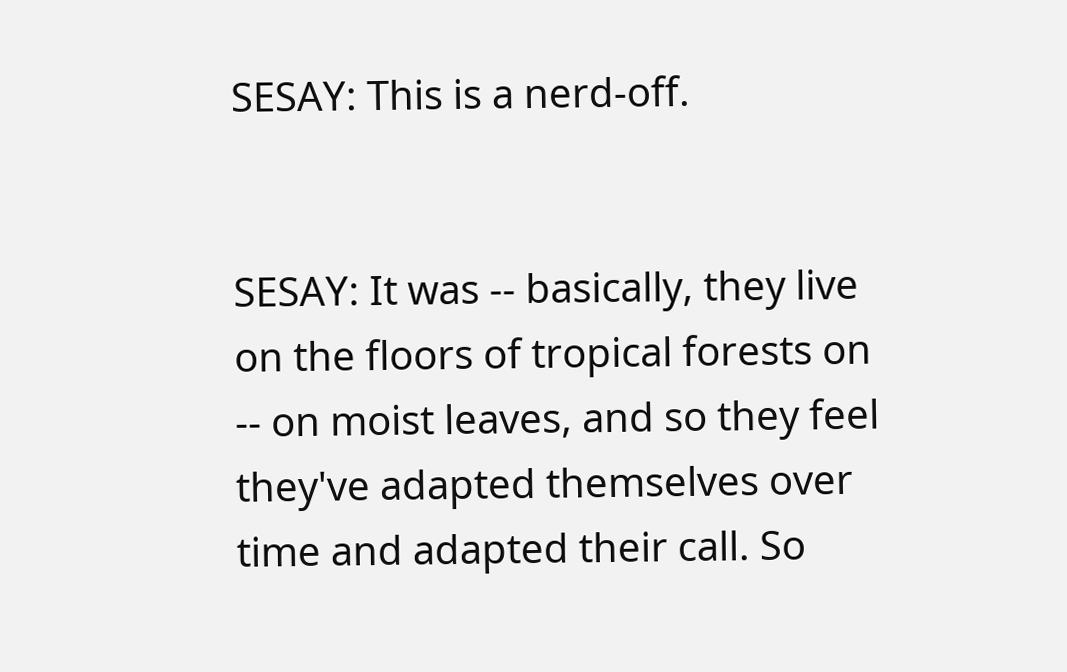SESAY: This is a nerd-off.


SESAY: It was -- basically, they live on the floors of tropical forests on -- on moist leaves, and so they feel they've adapted themselves over time and adapted their call. So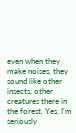even when they make noises, they sound like other insects, other creatures there in the forest. Yes. I'm seriously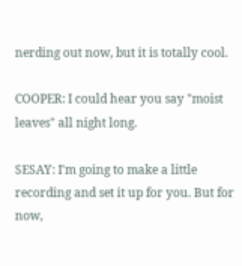nerding out now, but it is totally cool.

COOPER: I could hear you say "moist leaves" all night long.

SESAY: I'm going to make a little recording and set it up for you. But for now,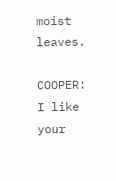moist leaves.

COOPER: I like your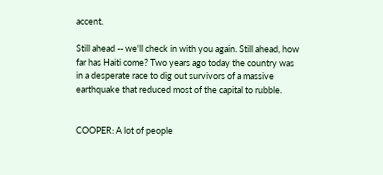accent.

Still ahead -- we'll check in with you again. Still ahead, how far has Haiti come? Two years ago today the country was in a desperate race to dig out survivors of a massive earthquake that reduced most of the capital to rubble.


COOPER: A lot of people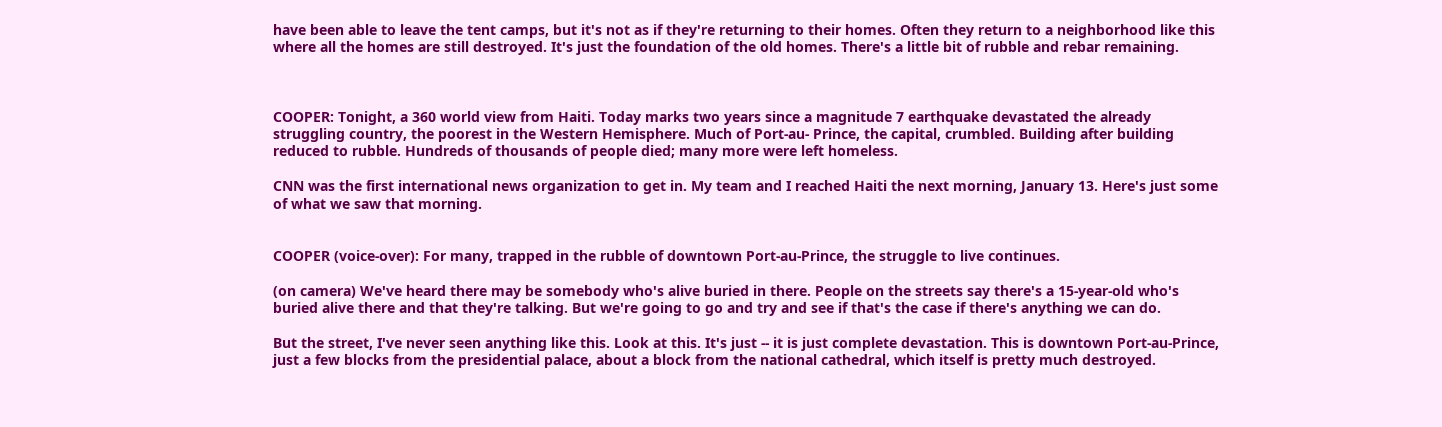have been able to leave the tent camps, but it's not as if they're returning to their homes. Often they return to a neighborhood like this where all the homes are still destroyed. It's just the foundation of the old homes. There's a little bit of rubble and rebar remaining.



COOPER: Tonight, a 360 world view from Haiti. Today marks two years since a magnitude 7 earthquake devastated the already struggling country, the poorest in the Western Hemisphere. Much of Port-au- Prince, the capital, crumbled. Building after building reduced to rubble. Hundreds of thousands of people died; many more were left homeless.

CNN was the first international news organization to get in. My team and I reached Haiti the next morning, January 13. Here's just some of what we saw that morning.


COOPER (voice-over): For many, trapped in the rubble of downtown Port-au-Prince, the struggle to live continues.

(on camera) We've heard there may be somebody who's alive buried in there. People on the streets say there's a 15-year-old who's buried alive there and that they're talking. But we're going to go and try and see if that's the case if there's anything we can do.

But the street, I've never seen anything like this. Look at this. It's just -- it is just complete devastation. This is downtown Port-au-Prince, just a few blocks from the presidential palace, about a block from the national cathedral, which itself is pretty much destroyed.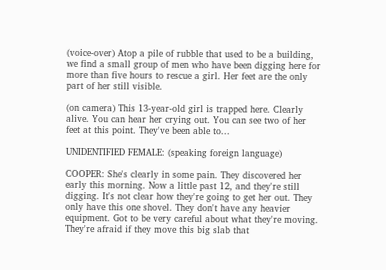(voice-over) Atop a pile of rubble that used to be a building, we find a small group of men who have been digging here for more than five hours to rescue a girl. Her feet are the only part of her still visible.

(on camera) This 13-year-old girl is trapped here. Clearly alive. You can hear her crying out. You can see two of her feet at this point. They've been able to...

UNIDENTIFIED FEMALE: (speaking foreign language)

COOPER: She's clearly in some pain. They discovered her early this morning. Now a little past 12, and they're still digging. It's not clear how they're going to get her out. They only have this one shovel. They don't have any heavier equipment. Got to be very careful about what they're moving. They're afraid if they move this big slab that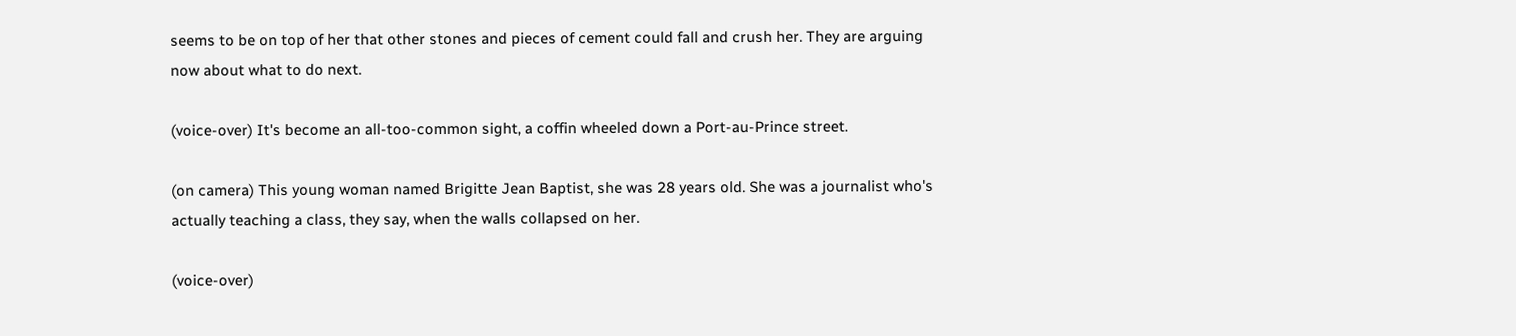seems to be on top of her that other stones and pieces of cement could fall and crush her. They are arguing now about what to do next.

(voice-over) It's become an all-too-common sight, a coffin wheeled down a Port-au-Prince street.

(on camera) This young woman named Brigitte Jean Baptist, she was 28 years old. She was a journalist who's actually teaching a class, they say, when the walls collapsed on her.

(voice-over)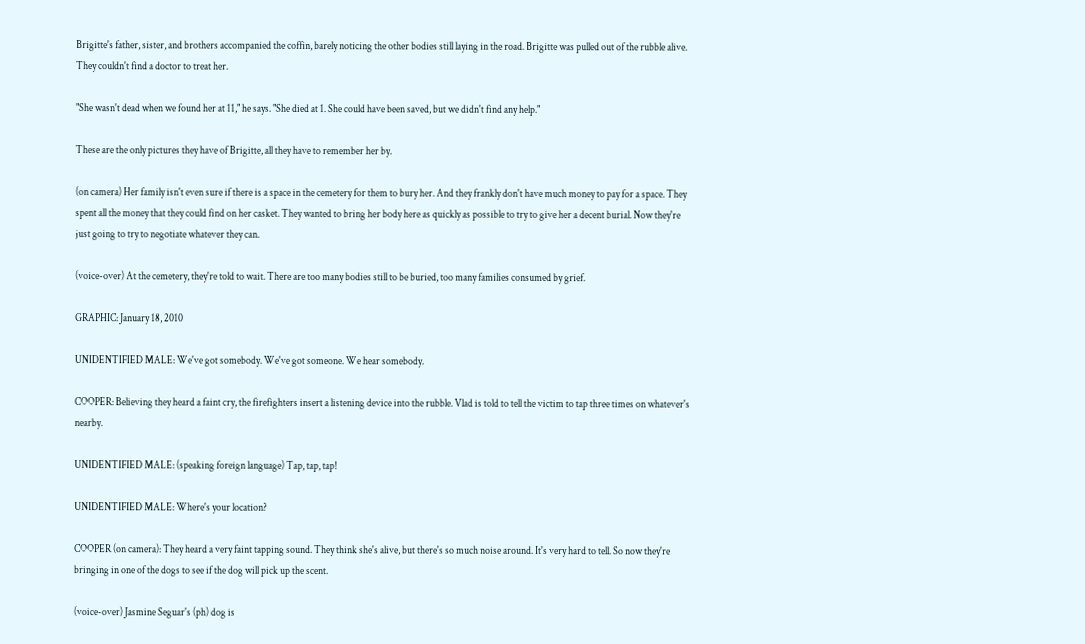Brigitte's father, sister, and brothers accompanied the coffin, barely noticing the other bodies still laying in the road. Brigitte was pulled out of the rubble alive. They couldn't find a doctor to treat her.

"She wasn't dead when we found her at 11," he says. "She died at 1. She could have been saved, but we didn't find any help."

These are the only pictures they have of Brigitte, all they have to remember her by.

(on camera) Her family isn't even sure if there is a space in the cemetery for them to bury her. And they frankly don't have much money to pay for a space. They spent all the money that they could find on her casket. They wanted to bring her body here as quickly as possible to try to give her a decent burial. Now they're just going to try to negotiate whatever they can.

(voice-over) At the cemetery, they're told to wait. There are too many bodies still to be buried, too many families consumed by grief.

GRAPHIC: January 18, 2010

UNIDENTIFIED MALE: We've got somebody. We've got someone. We hear somebody.

COOPER: Believing they heard a faint cry, the firefighters insert a listening device into the rubble. Vlad is told to tell the victim to tap three times on whatever's nearby.

UNIDENTIFIED MALE: (speaking foreign language) Tap, tap, tap!

UNIDENTIFIED MALE: Where's your location?

COOPER (on camera): They heard a very faint tapping sound. They think she's alive, but there's so much noise around. It's very hard to tell. So now they're bringing in one of the dogs to see if the dog will pick up the scent.

(voice-over) Jasmine Seguar's (ph) dog is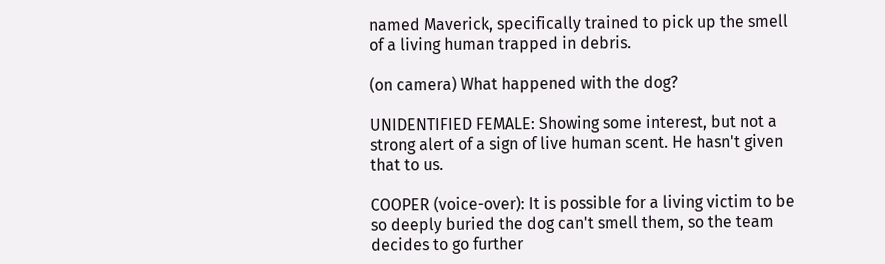named Maverick, specifically trained to pick up the smell of a living human trapped in debris.

(on camera) What happened with the dog?

UNIDENTIFIED FEMALE: Showing some interest, but not a strong alert of a sign of live human scent. He hasn't given that to us.

COOPER (voice-over): It is possible for a living victim to be so deeply buried the dog can't smell them, so the team decides to go further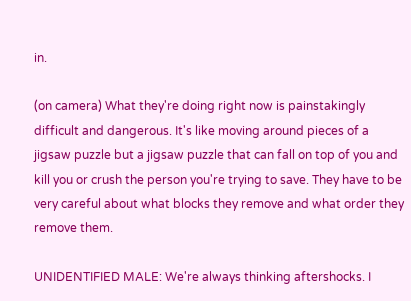in.

(on camera) What they're doing right now is painstakingly difficult and dangerous. It's like moving around pieces of a jigsaw puzzle but a jigsaw puzzle that can fall on top of you and kill you or crush the person you're trying to save. They have to be very careful about what blocks they remove and what order they remove them.

UNIDENTIFIED MALE: We're always thinking aftershocks. I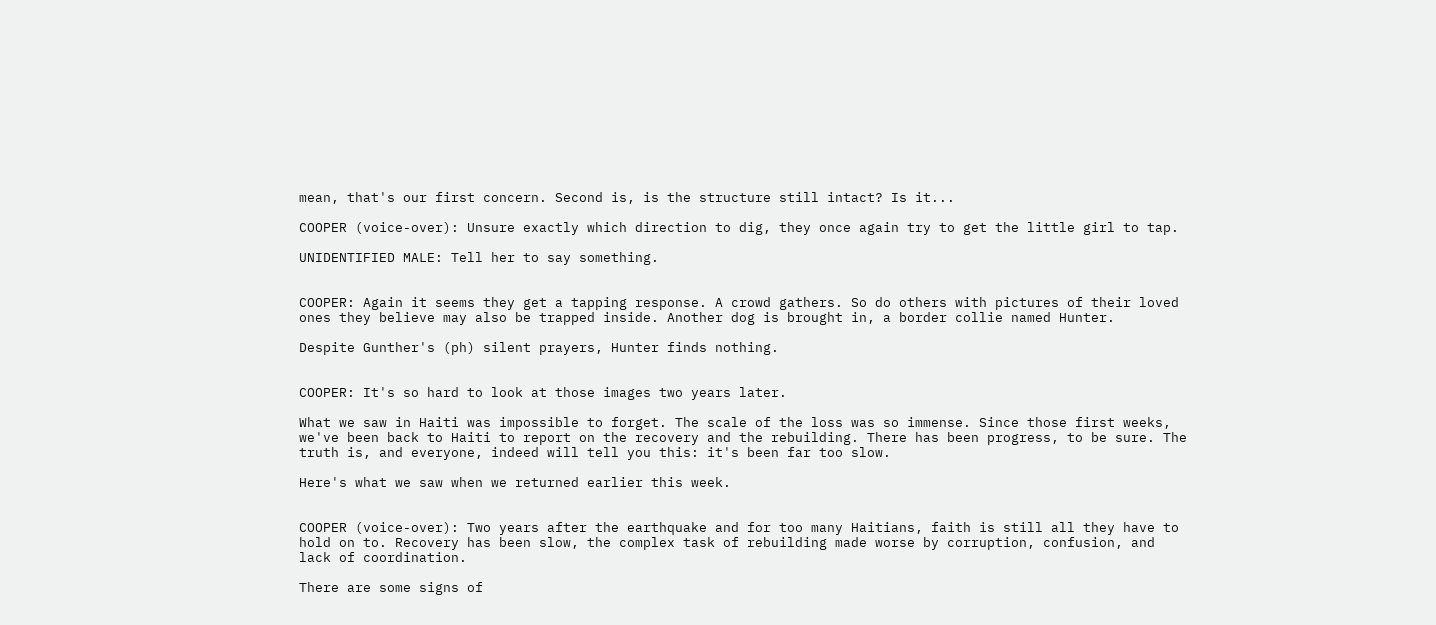mean, that's our first concern. Second is, is the structure still intact? Is it...

COOPER (voice-over): Unsure exactly which direction to dig, they once again try to get the little girl to tap.

UNIDENTIFIED MALE: Tell her to say something.


COOPER: Again it seems they get a tapping response. A crowd gathers. So do others with pictures of their loved ones they believe may also be trapped inside. Another dog is brought in, a border collie named Hunter.

Despite Gunther's (ph) silent prayers, Hunter finds nothing.


COOPER: It's so hard to look at those images two years later.

What we saw in Haiti was impossible to forget. The scale of the loss was so immense. Since those first weeks, we've been back to Haiti to report on the recovery and the rebuilding. There has been progress, to be sure. The truth is, and everyone, indeed will tell you this: it's been far too slow.

Here's what we saw when we returned earlier this week.


COOPER (voice-over): Two years after the earthquake and for too many Haitians, faith is still all they have to hold on to. Recovery has been slow, the complex task of rebuilding made worse by corruption, confusion, and lack of coordination.

There are some signs of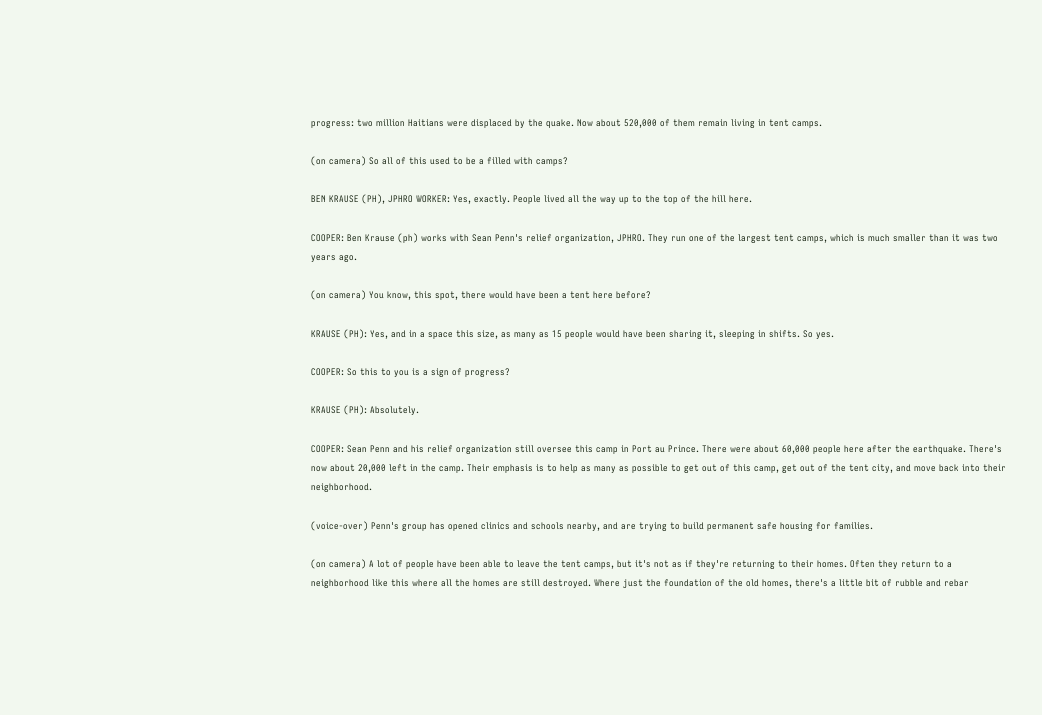progress: two million Haitians were displaced by the quake. Now about 520,000 of them remain living in tent camps.

(on camera) So all of this used to be a filled with camps?

BEN KRAUSE (PH), JPHRO WORKER: Yes, exactly. People lived all the way up to the top of the hill here.

COOPER: Ben Krause (ph) works with Sean Penn's relief organization, JPHRO. They run one of the largest tent camps, which is much smaller than it was two years ago.

(on camera) You know, this spot, there would have been a tent here before?

KRAUSE (PH): Yes, and in a space this size, as many as 15 people would have been sharing it, sleeping in shifts. So yes.

COOPER: So this to you is a sign of progress?

KRAUSE (PH): Absolutely.

COOPER: Sean Penn and his relief organization still oversee this camp in Port au Prince. There were about 60,000 people here after the earthquake. There's now about 20,000 left in the camp. Their emphasis is to help as many as possible to get out of this camp, get out of the tent city, and move back into their neighborhood.

(voice-over) Penn's group has opened clinics and schools nearby, and are trying to build permanent safe housing for families.

(on camera) A lot of people have been able to leave the tent camps, but it's not as if they're returning to their homes. Often they return to a neighborhood like this where all the homes are still destroyed. Where just the foundation of the old homes, there's a little bit of rubble and rebar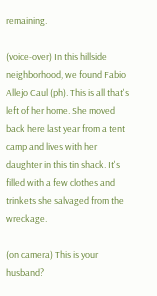remaining.

(voice-over) In this hillside neighborhood, we found Fabio Allejo Caul (ph). This is all that's left of her home. She moved back here last year from a tent camp and lives with her daughter in this tin shack. It's filled with a few clothes and trinkets she salvaged from the wreckage.

(on camera) This is your husband?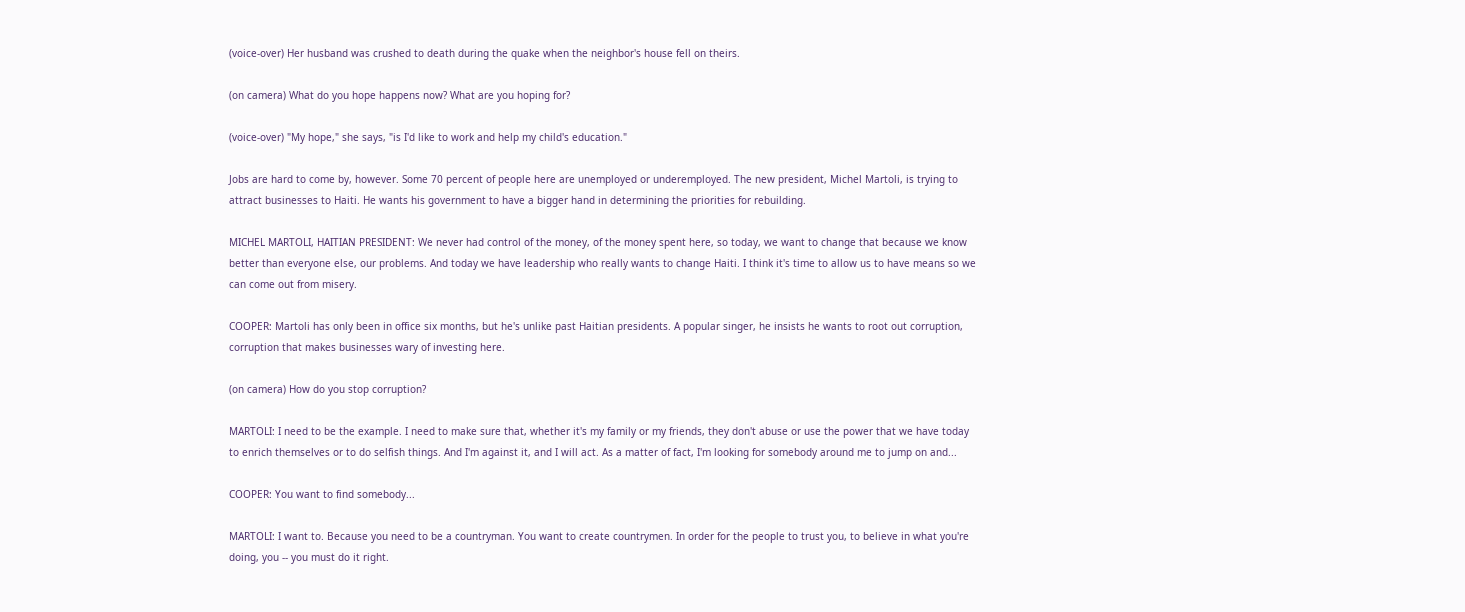(voice-over) Her husband was crushed to death during the quake when the neighbor's house fell on theirs.

(on camera) What do you hope happens now? What are you hoping for?

(voice-over) "My hope," she says, "is I'd like to work and help my child's education."

Jobs are hard to come by, however. Some 70 percent of people here are unemployed or underemployed. The new president, Michel Martoli, is trying to attract businesses to Haiti. He wants his government to have a bigger hand in determining the priorities for rebuilding.

MICHEL MARTOLI, HAITIAN PRESIDENT: We never had control of the money, of the money spent here, so today, we want to change that because we know better than everyone else, our problems. And today we have leadership who really wants to change Haiti. I think it's time to allow us to have means so we can come out from misery.

COOPER: Martoli has only been in office six months, but he's unlike past Haitian presidents. A popular singer, he insists he wants to root out corruption, corruption that makes businesses wary of investing here.

(on camera) How do you stop corruption?

MARTOLI: I need to be the example. I need to make sure that, whether it's my family or my friends, they don't abuse or use the power that we have today to enrich themselves or to do selfish things. And I'm against it, and I will act. As a matter of fact, I'm looking for somebody around me to jump on and...

COOPER: You want to find somebody...

MARTOLI: I want to. Because you need to be a countryman. You want to create countrymen. In order for the people to trust you, to believe in what you're doing, you -- you must do it right.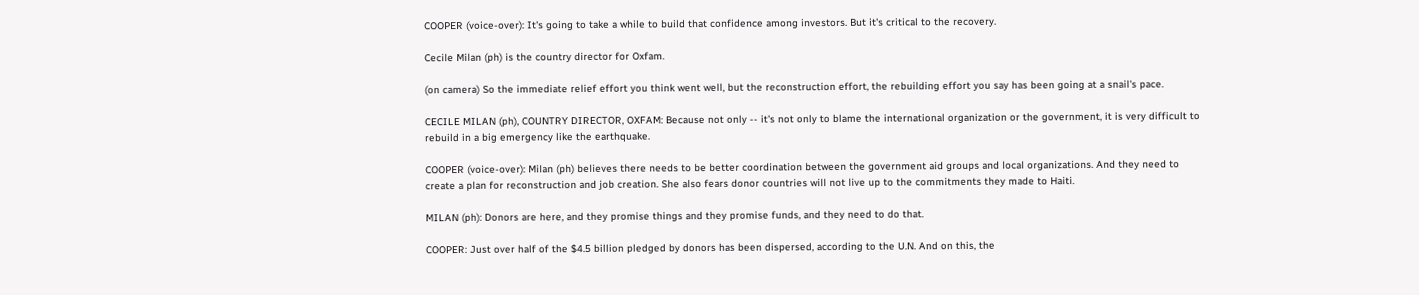COOPER (voice-over): It's going to take a while to build that confidence among investors. But it's critical to the recovery.

Cecile Milan (ph) is the country director for Oxfam.

(on camera) So the immediate relief effort you think went well, but the reconstruction effort, the rebuilding effort you say has been going at a snail's pace.

CECILE MILAN (ph), COUNTRY DIRECTOR, OXFAM: Because not only -- it's not only to blame the international organization or the government, it is very difficult to rebuild in a big emergency like the earthquake.

COOPER (voice-over): Milan (ph) believes there needs to be better coordination between the government aid groups and local organizations. And they need to create a plan for reconstruction and job creation. She also fears donor countries will not live up to the commitments they made to Haiti.

MILAN (ph): Donors are here, and they promise things and they promise funds, and they need to do that.

COOPER: Just over half of the $4.5 billion pledged by donors has been dispersed, according to the U.N. And on this, the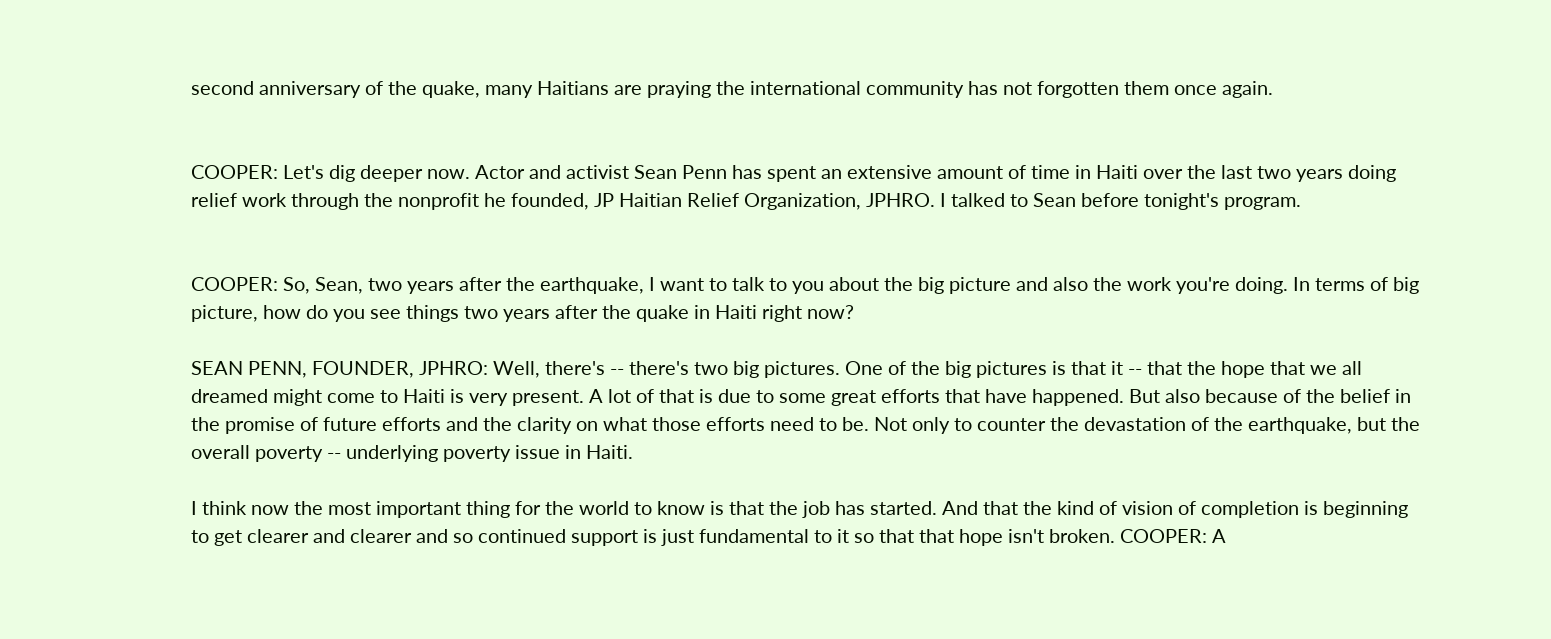second anniversary of the quake, many Haitians are praying the international community has not forgotten them once again.


COOPER: Let's dig deeper now. Actor and activist Sean Penn has spent an extensive amount of time in Haiti over the last two years doing relief work through the nonprofit he founded, JP Haitian Relief Organization, JPHRO. I talked to Sean before tonight's program.


COOPER: So, Sean, two years after the earthquake, I want to talk to you about the big picture and also the work you're doing. In terms of big picture, how do you see things two years after the quake in Haiti right now?

SEAN PENN, FOUNDER, JPHRO: Well, there's -- there's two big pictures. One of the big pictures is that it -- that the hope that we all dreamed might come to Haiti is very present. A lot of that is due to some great efforts that have happened. But also because of the belief in the promise of future efforts and the clarity on what those efforts need to be. Not only to counter the devastation of the earthquake, but the overall poverty -- underlying poverty issue in Haiti.

I think now the most important thing for the world to know is that the job has started. And that the kind of vision of completion is beginning to get clearer and clearer and so continued support is just fundamental to it so that that hope isn't broken. COOPER: A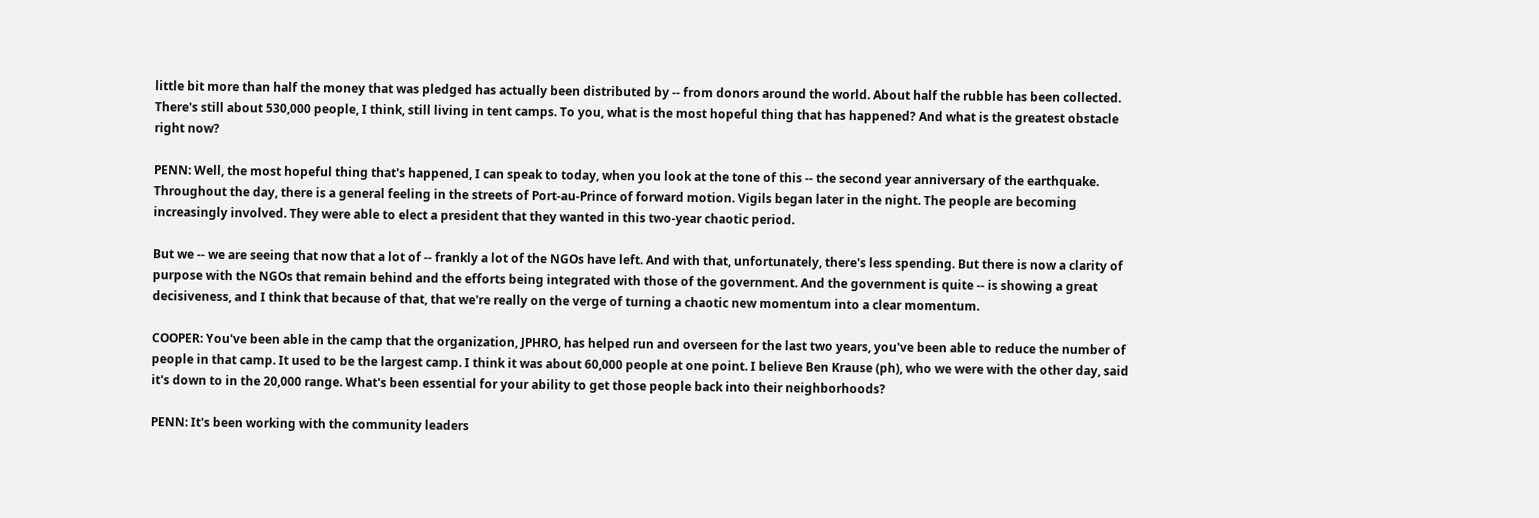little bit more than half the money that was pledged has actually been distributed by -- from donors around the world. About half the rubble has been collected. There's still about 530,000 people, I think, still living in tent camps. To you, what is the most hopeful thing that has happened? And what is the greatest obstacle right now?

PENN: Well, the most hopeful thing that's happened, I can speak to today, when you look at the tone of this -- the second year anniversary of the earthquake. Throughout the day, there is a general feeling in the streets of Port-au-Prince of forward motion. Vigils began later in the night. The people are becoming increasingly involved. They were able to elect a president that they wanted in this two-year chaotic period.

But we -- we are seeing that now that a lot of -- frankly a lot of the NGOs have left. And with that, unfortunately, there's less spending. But there is now a clarity of purpose with the NGOs that remain behind and the efforts being integrated with those of the government. And the government is quite -- is showing a great decisiveness, and I think that because of that, that we're really on the verge of turning a chaotic new momentum into a clear momentum.

COOPER: You've been able in the camp that the organization, JPHRO, has helped run and overseen for the last two years, you've been able to reduce the number of people in that camp. It used to be the largest camp. I think it was about 60,000 people at one point. I believe Ben Krause (ph), who we were with the other day, said it's down to in the 20,000 range. What's been essential for your ability to get those people back into their neighborhoods?

PENN: It's been working with the community leaders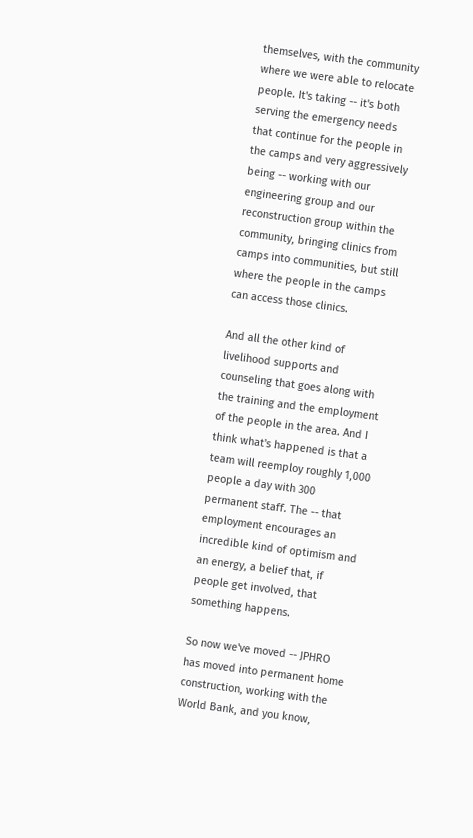themselves, with the community where we were able to relocate people. It's taking -- it's both serving the emergency needs that continue for the people in the camps and very aggressively being -- working with our engineering group and our reconstruction group within the community, bringing clinics from camps into communities, but still where the people in the camps can access those clinics.

And all the other kind of livelihood supports and counseling that goes along with the training and the employment of the people in the area. And I think what's happened is that a team will reemploy roughly 1,000 people a day with 300 permanent staff. The -- that employment encourages an incredible kind of optimism and an energy, a belief that, if people get involved, that something happens.

So now we've moved -- JPHRO has moved into permanent home construction, working with the World Bank, and you know,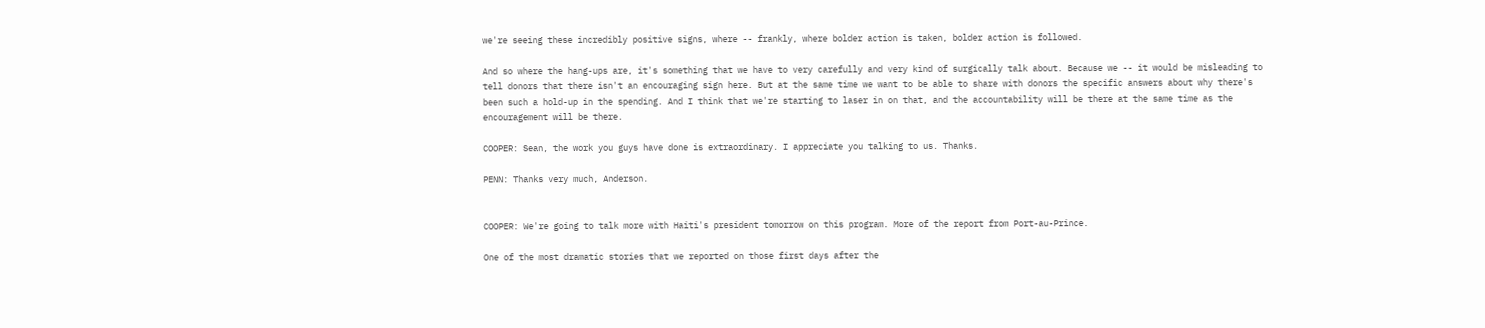we're seeing these incredibly positive signs, where -- frankly, where bolder action is taken, bolder action is followed.

And so where the hang-ups are, it's something that we have to very carefully and very kind of surgically talk about. Because we -- it would be misleading to tell donors that there isn't an encouraging sign here. But at the same time we want to be able to share with donors the specific answers about why there's been such a hold-up in the spending. And I think that we're starting to laser in on that, and the accountability will be there at the same time as the encouragement will be there.

COOPER: Sean, the work you guys have done is extraordinary. I appreciate you talking to us. Thanks.

PENN: Thanks very much, Anderson.


COOPER: We're going to talk more with Haiti's president tomorrow on this program. More of the report from Port-au-Prince.

One of the most dramatic stories that we reported on those first days after the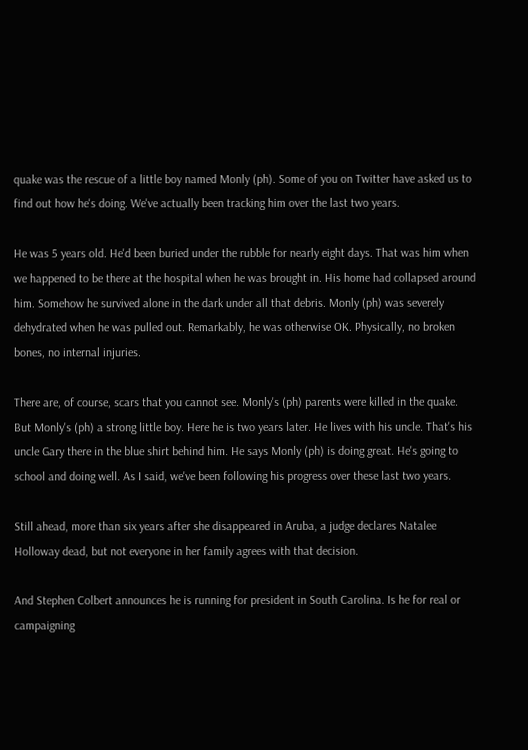quake was the rescue of a little boy named Monly (ph). Some of you on Twitter have asked us to find out how he's doing. We've actually been tracking him over the last two years.

He was 5 years old. He'd been buried under the rubble for nearly eight days. That was him when we happened to be there at the hospital when he was brought in. His home had collapsed around him. Somehow he survived alone in the dark under all that debris. Monly (ph) was severely dehydrated when he was pulled out. Remarkably, he was otherwise OK. Physically, no broken bones, no internal injuries.

There are, of course, scars that you cannot see. Monly's (ph) parents were killed in the quake. But Monly's (ph) a strong little boy. Here he is two years later. He lives with his uncle. That's his uncle Gary there in the blue shirt behind him. He says Monly (ph) is doing great. He's going to school and doing well. As I said, we've been following his progress over these last two years.

Still ahead, more than six years after she disappeared in Aruba, a judge declares Natalee Holloway dead, but not everyone in her family agrees with that decision.

And Stephen Colbert announces he is running for president in South Carolina. Is he for real or campaigning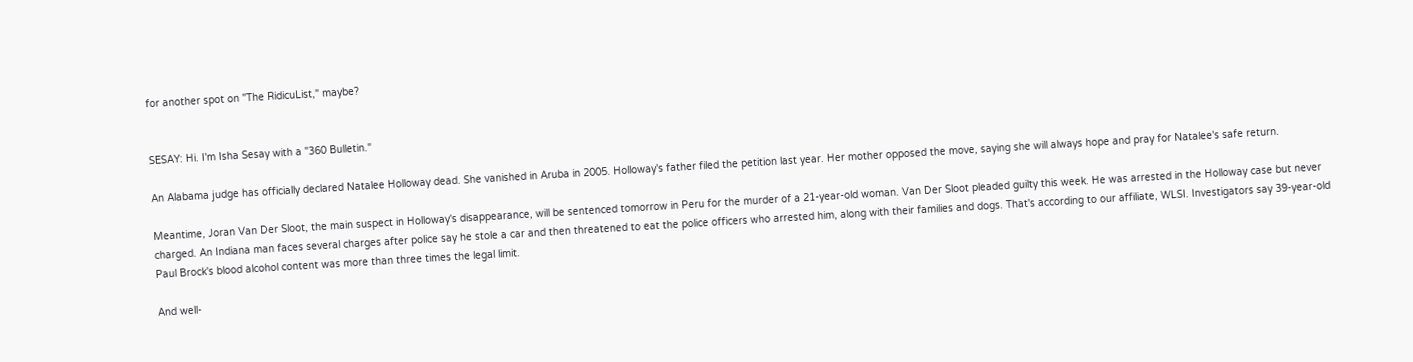for another spot on "The RidicuList," maybe?


SESAY: Hi. I'm Isha Sesay with a "360 Bulletin."

An Alabama judge has officially declared Natalee Holloway dead. She vanished in Aruba in 2005. Holloway's father filed the petition last year. Her mother opposed the move, saying she will always hope and pray for Natalee's safe return.

Meantime, Joran Van Der Sloot, the main suspect in Holloway's disappearance, will be sentenced tomorrow in Peru for the murder of a 21-year-old woman. Van Der Sloot pleaded guilty this week. He was arrested in the Holloway case but never charged. An Indiana man faces several charges after police say he stole a car and then threatened to eat the police officers who arrested him, along with their families and dogs. That's according to our affiliate, WLSI. Investigators say 39-year-old Paul Brock's blood alcohol content was more than three times the legal limit.

And well-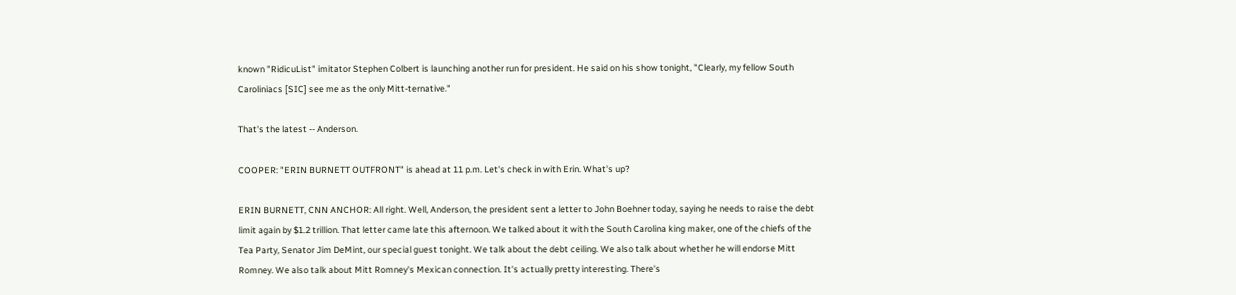known "RidicuList" imitator Stephen Colbert is launching another run for president. He said on his show tonight, "Clearly, my fellow South Caroliniacs [SIC] see me as the only Mitt-ternative."

That's the latest -- Anderson.

COOPER: "ERIN BURNETT OUTFRONT" is ahead at 11 p.m. Let's check in with Erin. What's up?

ERIN BURNETT, CNN ANCHOR: All right. Well, Anderson, the president sent a letter to John Boehner today, saying he needs to raise the debt limit again by $1.2 trillion. That letter came late this afternoon. We talked about it with the South Carolina king maker, one of the chiefs of the Tea Party, Senator Jim DeMint, our special guest tonight. We talk about the debt ceiling. We also talk about whether he will endorse Mitt Romney. We also talk about Mitt Romney's Mexican connection. It's actually pretty interesting. There's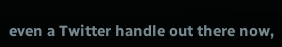even a Twitter handle out there now,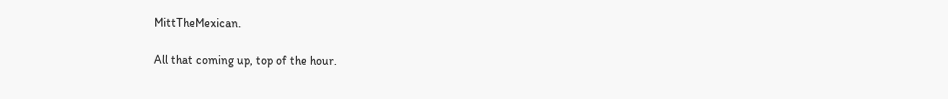MittTheMexican.

All that coming up, top of the hour.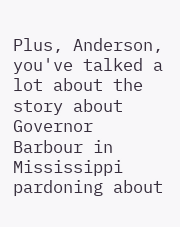Plus, Anderson, you've talked a lot about the story about Governor Barbour in Mississippi pardoning about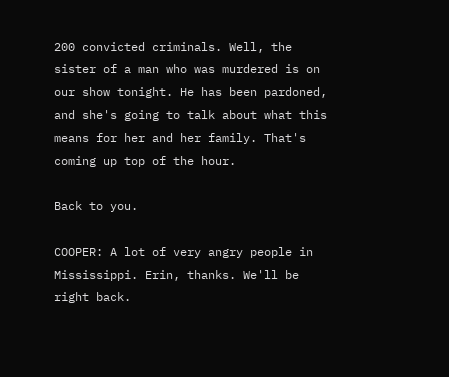200 convicted criminals. Well, the sister of a man who was murdered is on our show tonight. He has been pardoned, and she's going to talk about what this means for her and her family. That's coming up top of the hour.

Back to you.

COOPER: A lot of very angry people in Mississippi. Erin, thanks. We'll be right back.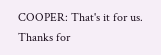COOPER: That's it for us. Thanks for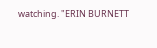watching. "ERIN BURNETT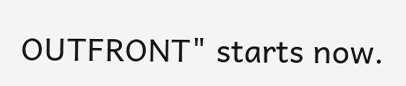OUTFRONT" starts now.